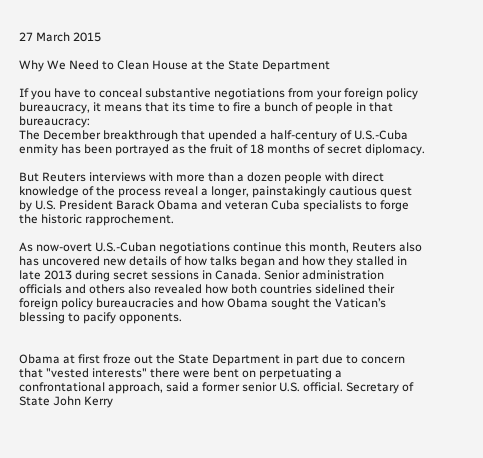27 March 2015

Why We Need to Clean House at the State Department

If you have to conceal substantive negotiations from your foreign policy bureaucracy, it means that its time to fire a bunch of people in that bureaucracy:
The December breakthrough that upended a half-century of U.S.-Cuba enmity has been portrayed as the fruit of 18 months of secret diplomacy.

But Reuters interviews with more than a dozen people with direct knowledge of the process reveal a longer, painstakingly cautious quest by U.S. President Barack Obama and veteran Cuba specialists to forge the historic rapprochement.

As now-overt U.S.-Cuban negotiations continue this month, Reuters also has uncovered new details of how talks began and how they stalled in late 2013 during secret sessions in Canada. Senior administration officials and others also revealed how both countries sidelined their foreign policy bureaucracies and how Obama sought the Vatican’s blessing to pacify opponents.


Obama at first froze out the State Department in part due to concern that "vested interests" there were bent on perpetuating a confrontational approach, said a former senior U.S. official. Secretary of State John Kerry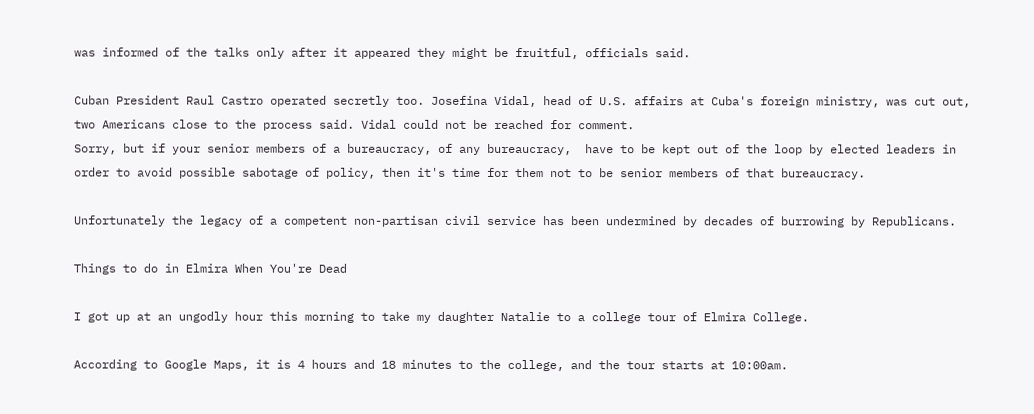was informed of the talks only after it appeared they might be fruitful, officials said.

Cuban President Raul Castro operated secretly too. Josefina Vidal, head of U.S. affairs at Cuba's foreign ministry, was cut out, two Americans close to the process said. Vidal could not be reached for comment.
Sorry, but if your senior members of a bureaucracy, of any bureaucracy,  have to be kept out of the loop by elected leaders in order to avoid possible sabotage of policy, then it's time for them not to be senior members of that bureaucracy.

Unfortunately the legacy of a competent non-partisan civil service has been undermined by decades of burrowing by Republicans.

Things to do in Elmira When You're Dead

I got up at an ungodly hour this morning to take my daughter Natalie to a college tour of Elmira College.

According to Google Maps, it is 4 hours and 18 minutes to the college, and the tour starts at 10:00am.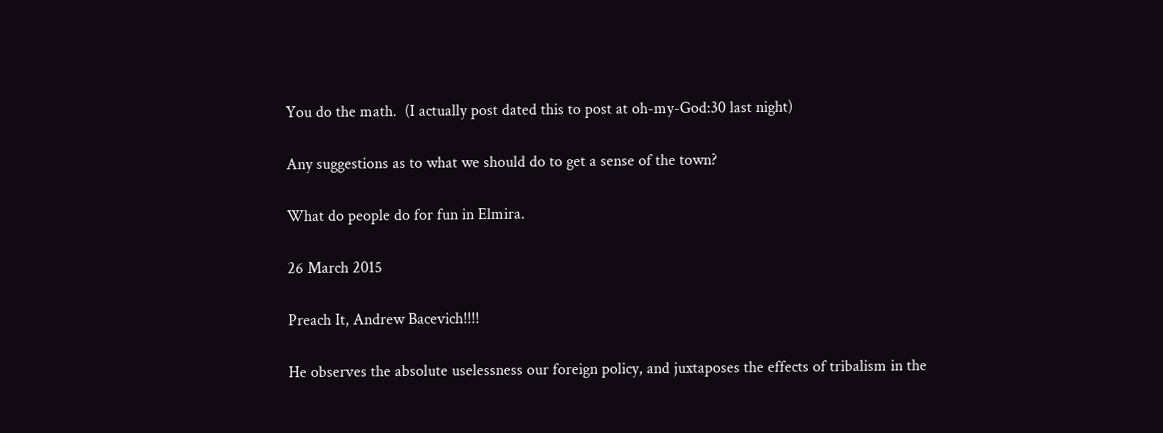You do the math.  (I actually post dated this to post at oh-my-God:30 last night)

Any suggestions as to what we should do to get a sense of the town?

What do people do for fun in Elmira.

26 March 2015

Preach It, Andrew Bacevich!!!!

He observes the absolute uselessness our foreign policy, and juxtaposes the effects of tribalism in the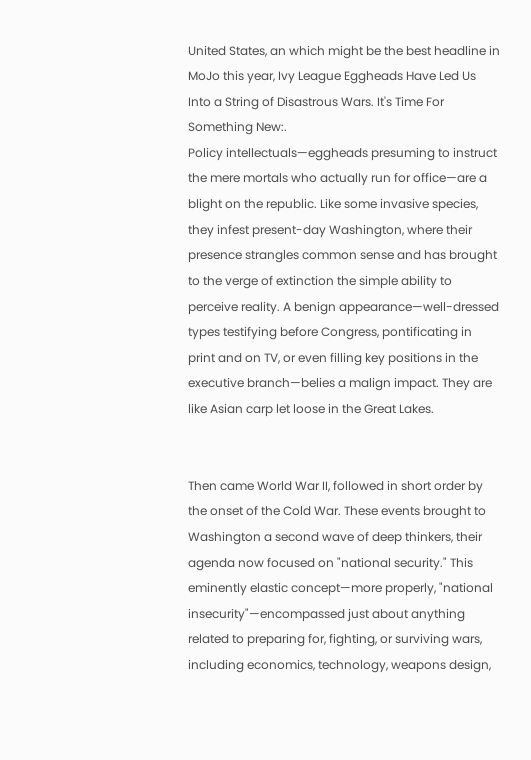United States, an which might be the best headline in MoJo this year, Ivy League Eggheads Have Led Us Into a String of Disastrous Wars. It's Time For Something New:.
Policy intellectuals—eggheads presuming to instruct the mere mortals who actually run for office—are a blight on the republic. Like some invasive species, they infest present-day Washington, where their presence strangles common sense and has brought to the verge of extinction the simple ability to perceive reality. A benign appearance—well-dressed types testifying before Congress, pontificating in print and on TV, or even filling key positions in the executive branch—belies a malign impact. They are like Asian carp let loose in the Great Lakes.


Then came World War II, followed in short order by the onset of the Cold War. These events brought to Washington a second wave of deep thinkers, their agenda now focused on "national security." This eminently elastic concept—more properly, "national insecurity"—encompassed just about anything related to preparing for, fighting, or surviving wars, including economics, technology, weapons design,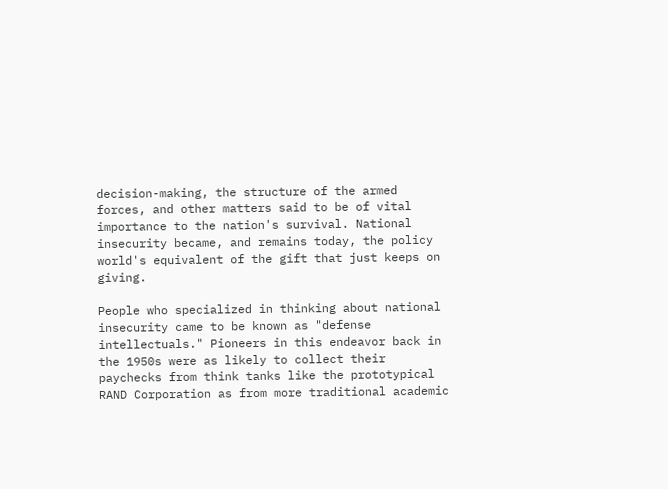decision-making, the structure of the armed forces, and other matters said to be of vital importance to the nation's survival. National insecurity became, and remains today, the policy world's equivalent of the gift that just keeps on giving.

People who specialized in thinking about national insecurity came to be known as "defense intellectuals." Pioneers in this endeavor back in the 1950s were as likely to collect their paychecks from think tanks like the prototypical RAND Corporation as from more traditional academic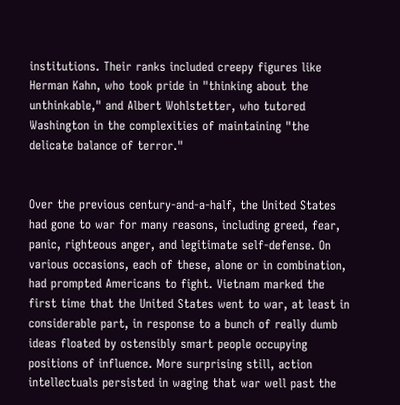institutions. Their ranks included creepy figures like Herman Kahn, who took pride in "thinking about the unthinkable," and Albert Wohlstetter, who tutored Washington in the complexities of maintaining "the delicate balance of terror."


Over the previous century-and-a-half, the United States had gone to war for many reasons, including greed, fear, panic, righteous anger, and legitimate self-defense. On various occasions, each of these, alone or in combination, had prompted Americans to fight. Vietnam marked the first time that the United States went to war, at least in considerable part, in response to a bunch of really dumb ideas floated by ostensibly smart people occupying positions of influence. More surprising still, action intellectuals persisted in waging that war well past the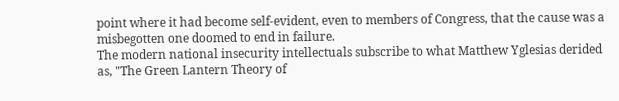point where it had become self-evident, even to members of Congress, that the cause was a misbegotten one doomed to end in failure.
The modern national insecurity intellectuals subscribe to what Matthew Yglesias derided as, "The Green Lantern Theory of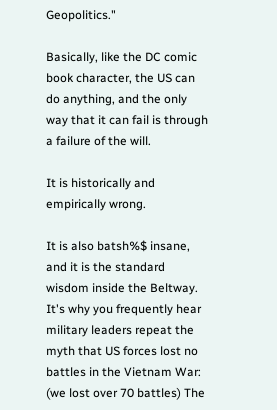Geopolitics."

Basically, like the DC comic book character, the US can do anything, and the only way that it can fail is through a failure of the will.

It is historically and empirically wrong.

It is also batsh%$ insane, and it is the standard wisdom inside the Beltway.
It's why you frequently hear military leaders repeat the myth that US forces lost no battles in the Vietnam War:  (we lost over 70 battles) The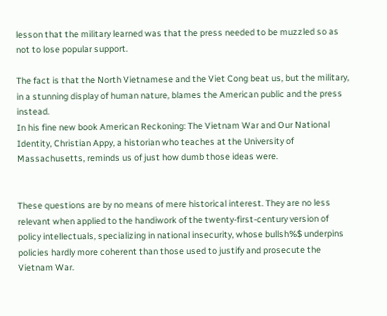lesson that the military learned was that the press needed to be muzzled so as not to lose popular support.

The fact is that the North Vietnamese and the Viet Cong beat us, but the military, in a stunning display of human nature, blames the American public and the press instead.
In his fine new book American Reckoning: The Vietnam War and Our National Identity, Christian Appy, a historian who teaches at the University of Massachusetts, reminds us of just how dumb those ideas were.


These questions are by no means of mere historical interest. They are no less relevant when applied to the handiwork of the twenty-first-century version of policy intellectuals, specializing in national insecurity, whose bullsh%$ underpins policies hardly more coherent than those used to justify and prosecute the Vietnam War.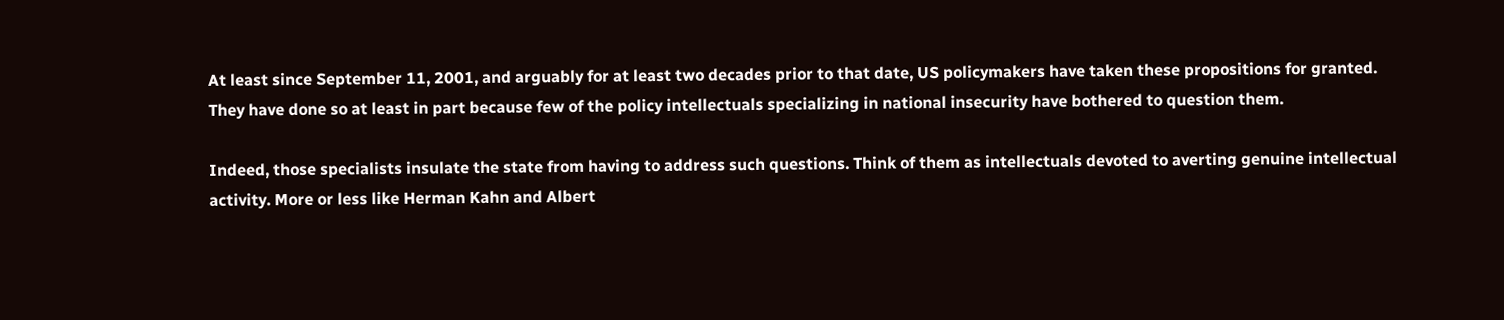At least since September 11, 2001, and arguably for at least two decades prior to that date, US policymakers have taken these propositions for granted. They have done so at least in part because few of the policy intellectuals specializing in national insecurity have bothered to question them.

Indeed, those specialists insulate the state from having to address such questions. Think of them as intellectuals devoted to averting genuine intellectual activity. More or less like Herman Kahn and Albert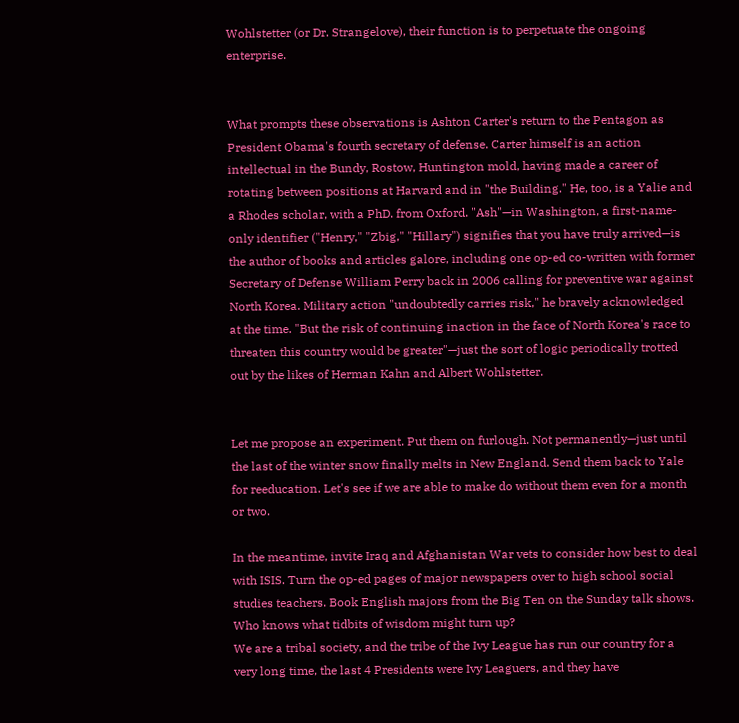Wohlstetter (or Dr. Strangelove), their function is to perpetuate the ongoing enterprise.


What prompts these observations is Ashton Carter's return to the Pentagon as President Obama's fourth secretary of defense. Carter himself is an action intellectual in the Bundy, Rostow, Huntington mold, having made a career of rotating between positions at Harvard and in "the Building." He, too, is a Yalie and a Rhodes scholar, with a PhD. from Oxford. "Ash"—in Washington, a first-name-only identifier ("Henry," "Zbig," "Hillary") signifies that you have truly arrived—is the author of books and articles galore, including one op-ed co-written with former Secretary of Defense William Perry back in 2006 calling for preventive war against North Korea. Military action "undoubtedly carries risk," he bravely acknowledged at the time. "But the risk of continuing inaction in the face of North Korea's race to threaten this country would be greater"—just the sort of logic periodically trotted out by the likes of Herman Kahn and Albert Wohlstetter.


Let me propose an experiment. Put them on furlough. Not permanently—just until the last of the winter snow finally melts in New England. Send them back to Yale for reeducation. Let's see if we are able to make do without them even for a month or two.

In the meantime, invite Iraq and Afghanistan War vets to consider how best to deal with ISIS. Turn the op-ed pages of major newspapers over to high school social studies teachers. Book English majors from the Big Ten on the Sunday talk shows. Who knows what tidbits of wisdom might turn up?
We are a tribal society, and the tribe of the Ivy League has run our country for a very long time, the last 4 Presidents were Ivy Leaguers, and they have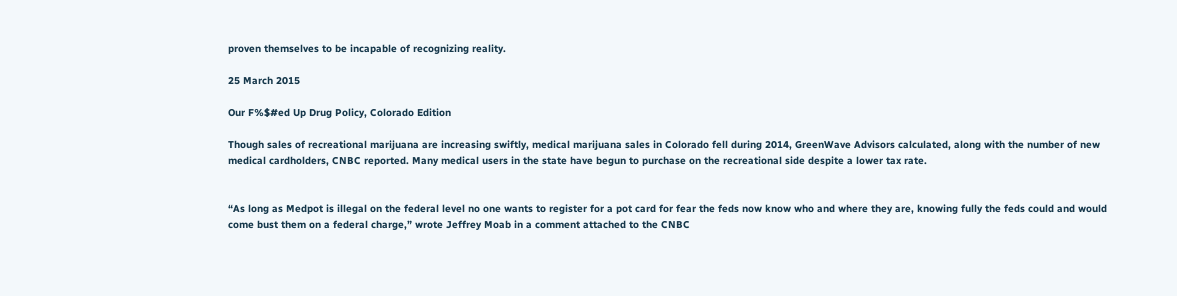proven themselves to be incapable of recognizing reality.

25 March 2015

Our F%$#ed Up Drug Policy, Colorado Edition

Though sales of recreational marijuana are increasing swiftly, medical marijuana sales in Colorado fell during 2014, GreenWave Advisors calculated, along with the number of new medical cardholders, CNBC reported. Many medical users in the state have begun to purchase on the recreational side despite a lower tax rate.


“As long as Medpot is illegal on the federal level no one wants to register for a pot card for fear the feds now know who and where they are, knowing fully the feds could and would come bust them on a federal charge,” wrote Jeffrey Moab in a comment attached to the CNBC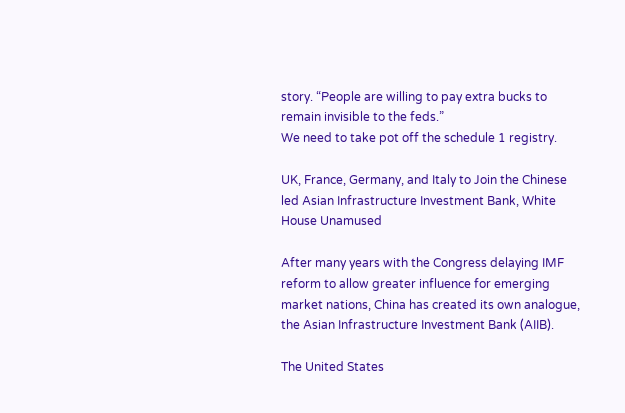story. “People are willing to pay extra bucks to remain invisible to the feds.”
We need to take pot off the schedule 1 registry.

UK, France, Germany, and Italy to Join the Chinese led Asian Infrastructure Investment Bank, White House Unamused

After many years with the Congress delaying IMF reform to allow greater influence for emerging market nations, China has created its own analogue, the Asian Infrastructure Investment Bank (AIIB).

The United States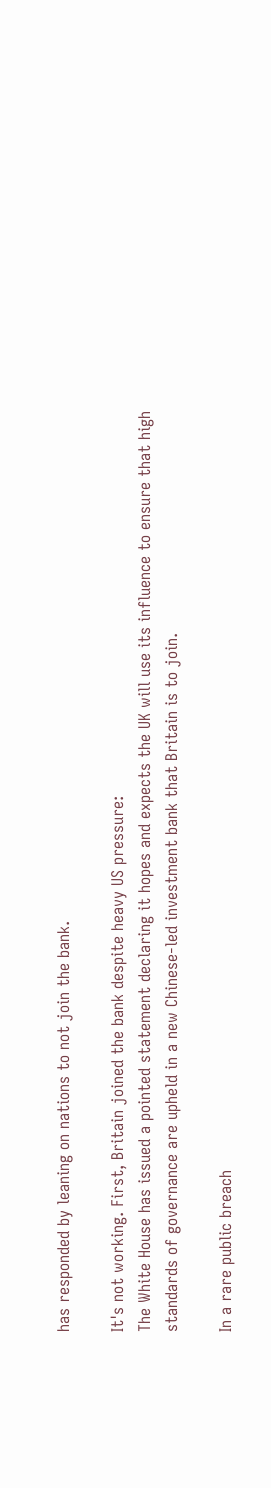has responded by leaning on nations to not join the bank.

It's not working. First, Britain joined the bank despite heavy US pressure:
The White House has issued a pointed statement declaring it hopes and expects the UK will use its influence to ensure that high standards of governance are upheld in a new Chinese-led investment bank that Britain is to join.

In a rare public breach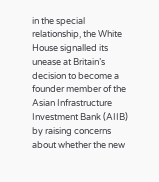in the special relationship, the White House signalled its unease at Britain’s decision to become a founder member of the Asian Infrastructure Investment Bank (AIIB) by raising concerns about whether the new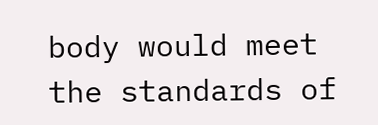body would meet the standards of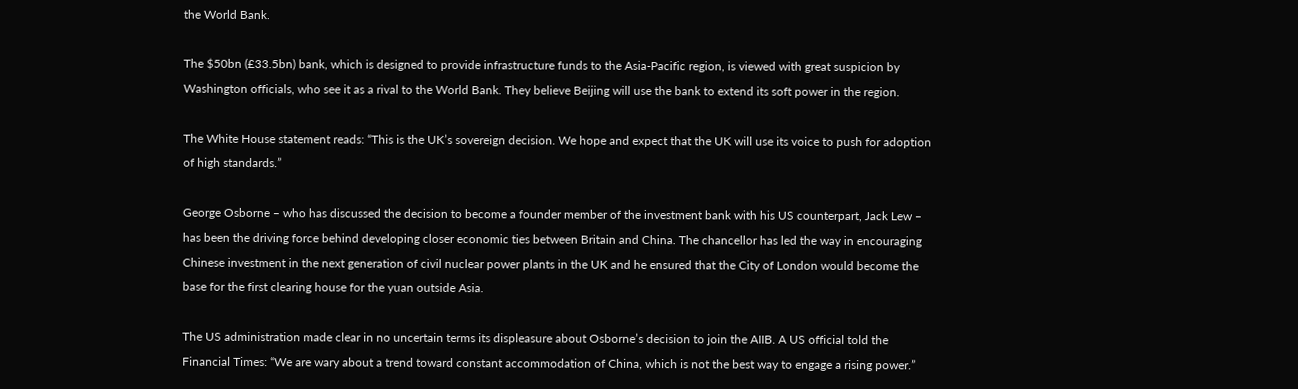the World Bank.

The $50bn (£33.5bn) bank, which is designed to provide infrastructure funds to the Asia-Pacific region, is viewed with great suspicion by Washington officials, who see it as a rival to the World Bank. They believe Beijing will use the bank to extend its soft power in the region.

The White House statement reads: “This is the UK’s sovereign decision. We hope and expect that the UK will use its voice to push for adoption of high standards.”

George Osborne – who has discussed the decision to become a founder member of the investment bank with his US counterpart, Jack Lew – has been the driving force behind developing closer economic ties between Britain and China. The chancellor has led the way in encouraging Chinese investment in the next generation of civil nuclear power plants in the UK and he ensured that the City of London would become the base for the first clearing house for the yuan outside Asia.

The US administration made clear in no uncertain terms its displeasure about Osborne’s decision to join the AIIB. A US official told the Financial Times: “We are wary about a trend toward constant accommodation of China, which is not the best way to engage a rising power.”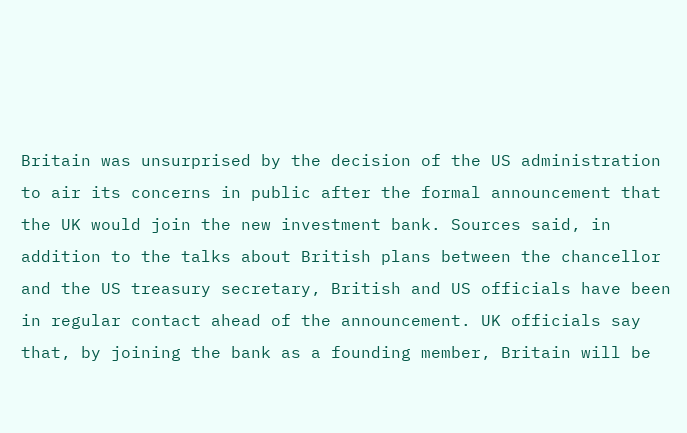Britain was unsurprised by the decision of the US administration to air its concerns in public after the formal announcement that the UK would join the new investment bank. Sources said, in addition to the talks about British plans between the chancellor and the US treasury secretary, British and US officials have been in regular contact ahead of the announcement. UK officials say that, by joining the bank as a founding member, Britain will be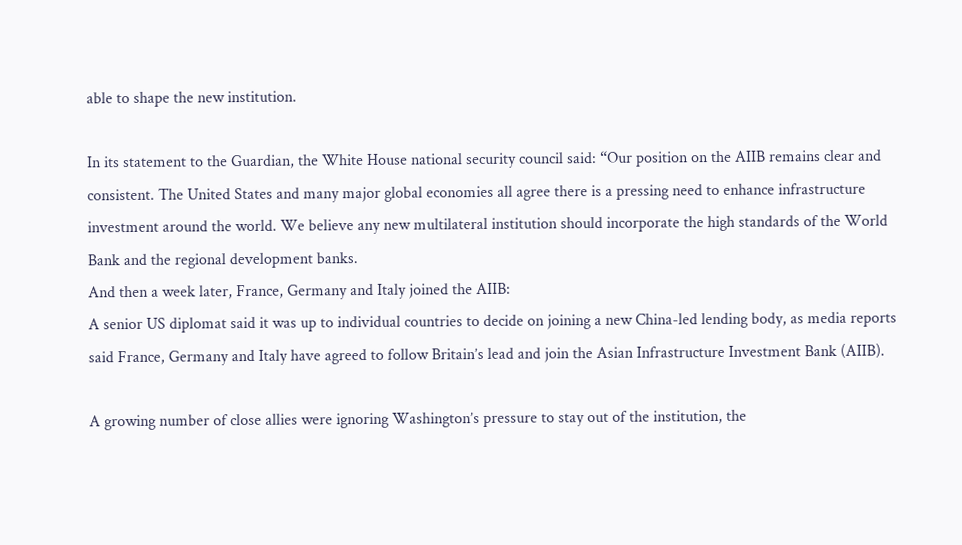able to shape the new institution.

In its statement to the Guardian, the White House national security council said: “Our position on the AIIB remains clear and consistent. The United States and many major global economies all agree there is a pressing need to enhance infrastructure investment around the world. We believe any new multilateral institution should incorporate the high standards of the World Bank and the regional development banks.
And then a week later, France, Germany and Italy joined the AIIB:
A senior US diplomat said it was up to individual countries to decide on joining a new China-led lending body, as media reports said France, Germany and Italy have agreed to follow Britain’s lead and join the Asian Infrastructure Investment Bank (AIIB).

A growing number of close allies were ignoring Washington’s pressure to stay out of the institution, the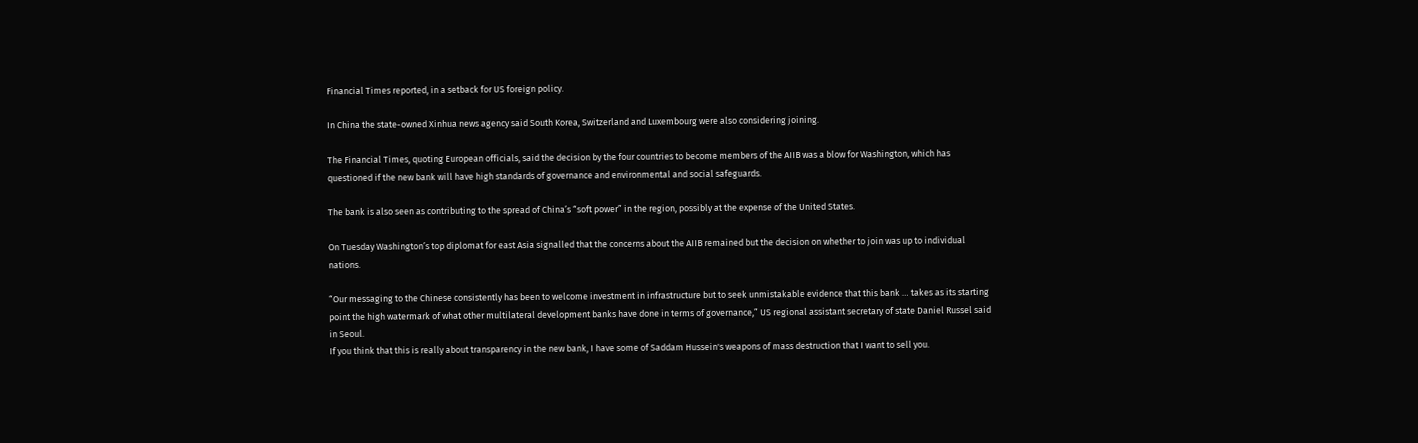Financial Times reported, in a setback for US foreign policy.

In China the state-owned Xinhua news agency said South Korea, Switzerland and Luxembourg were also considering joining.

The Financial Times, quoting European officials, said the decision by the four countries to become members of the AIIB was a blow for Washington, which has questioned if the new bank will have high standards of governance and environmental and social safeguards.

The bank is also seen as contributing to the spread of China’s “soft power” in the region, possibly at the expense of the United States.

On Tuesday Washington’s top diplomat for east Asia signalled that the concerns about the AIIB remained but the decision on whether to join was up to individual nations.

“Our messaging to the Chinese consistently has been to welcome investment in infrastructure but to seek unmistakable evidence that this bank … takes as its starting point the high watermark of what other multilateral development banks have done in terms of governance,” US regional assistant secretary of state Daniel Russel said in Seoul.
If you think that this is really about transparency in the new bank, I have some of Saddam Hussein's weapons of mass destruction that I want to sell you.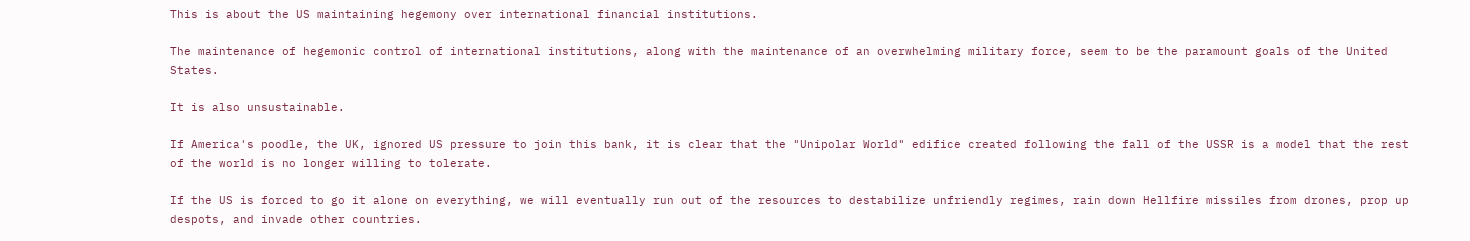This is about the US maintaining hegemony over international financial institutions.

The maintenance of hegemonic control of international institutions, along with the maintenance of an overwhelming military force, seem to be the paramount goals of the United States.

It is also unsustainable.

If America's poodle, the UK, ignored US pressure to join this bank, it is clear that the "Unipolar World" edifice created following the fall of the USSR is a model that the rest of the world is no longer willing to tolerate.

If the US is forced to go it alone on everything, we will eventually run out of the resources to destabilize unfriendly regimes, rain down Hellfire missiles from drones, prop up despots, and invade other countries.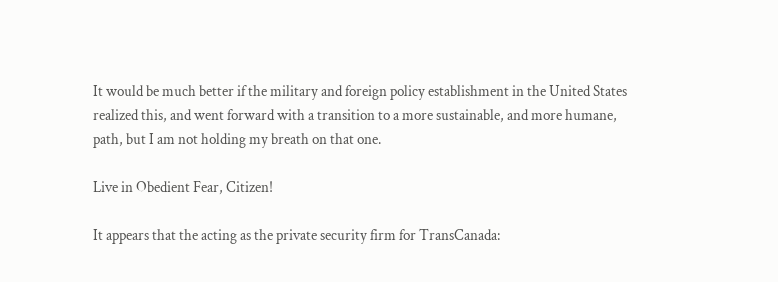It would be much better if the military and foreign policy establishment in the United States realized this, and went forward with a transition to a more sustainable, and more humane, path, but I am not holding my breath on that one.

Live in Obedient Fear, Citizen!

It appears that the acting as the private security firm for TransCanada: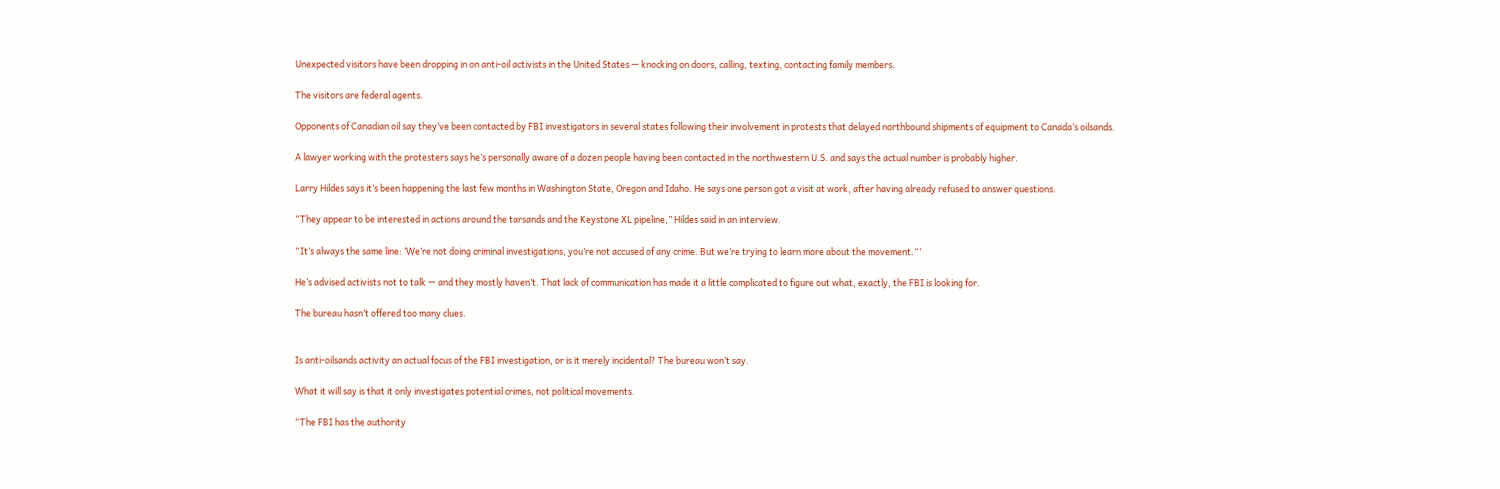Unexpected visitors have been dropping in on anti-oil activists in the United States — knocking on doors, calling, texting, contacting family members.

The visitors are federal agents.

Opponents of Canadian oil say they’ve been contacted by FBI investigators in several states following their involvement in protests that delayed northbound shipments of equipment to Canada’s oilsands.

A lawyer working with the protesters says he’s personally aware of a dozen people having been contacted in the northwestern U.S. and says the actual number is probably higher.

Larry Hildes says it’s been happening the last few months in Washington State, Oregon and Idaho. He says one person got a visit at work, after having already refused to answer questions.

“They appear to be interested in actions around the tarsands and the Keystone XL pipeline,” Hildes said in an interview.

“It’s always the same line: ‘We’re not doing criminal investigations, you’re not accused of any crime. But we’re trying to learn more about the movement.“’

He’s advised activists not to talk — and they mostly haven’t. That lack of communication has made it a little complicated to figure out what, exactly, the FBI is looking for.

The bureau hasn’t offered too many clues.


Is anti-oilsands activity an actual focus of the FBI investigation, or is it merely incidental? The bureau won’t say.

What it will say is that it only investigates potential crimes, not political movements.

“The FBI has the authority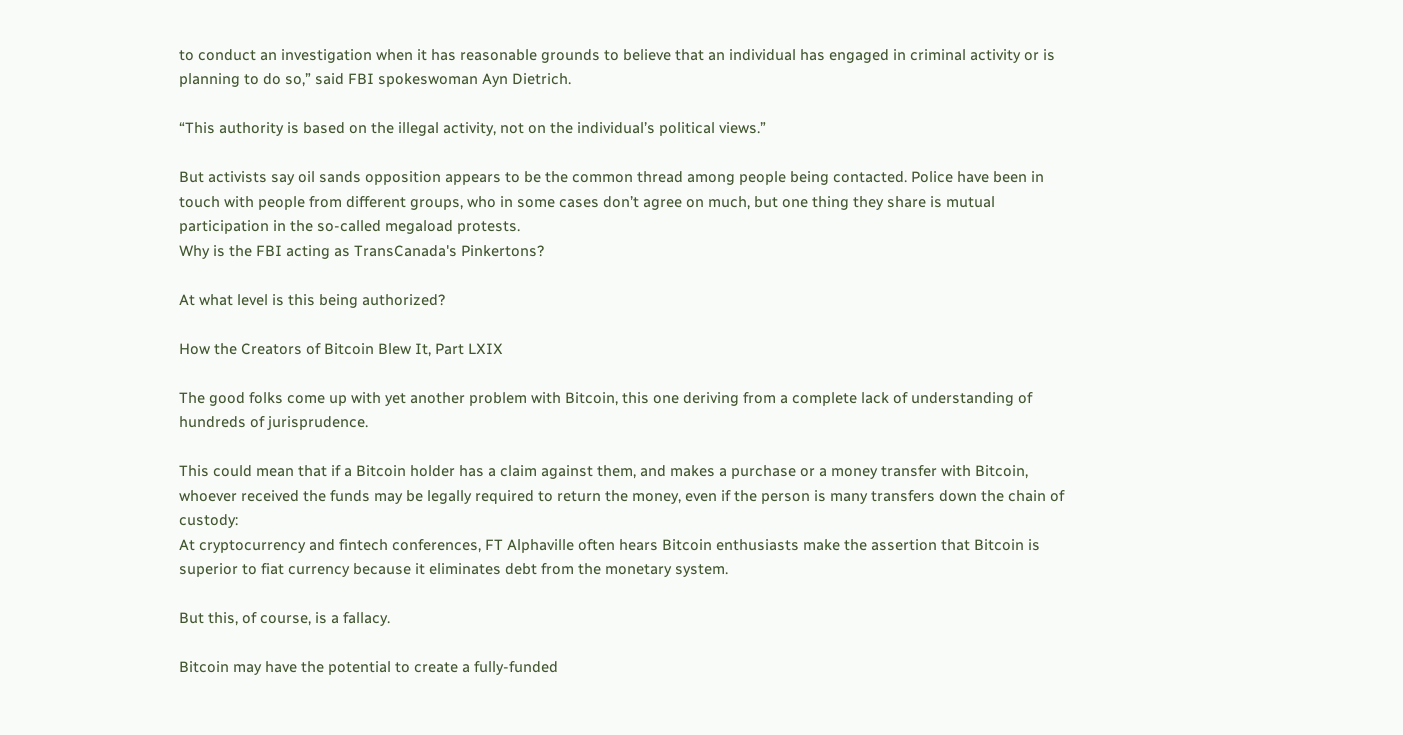to conduct an investigation when it has reasonable grounds to believe that an individual has engaged in criminal activity or is planning to do so,” said FBI spokeswoman Ayn Dietrich.

“This authority is based on the illegal activity, not on the individual’s political views.”

But activists say oil sands opposition appears to be the common thread among people being contacted. Police have been in touch with people from different groups, who in some cases don’t agree on much, but one thing they share is mutual participation in the so-called megaload protests.
Why is the FBI acting as TransCanada's Pinkertons?

At what level is this being authorized?

How the Creators of Bitcoin Blew It, Part LXIX

The good folks come up with yet another problem with Bitcoin, this one deriving from a complete lack of understanding of hundreds of jurisprudence.

This could mean that if a Bitcoin holder has a claim against them, and makes a purchase or a money transfer with Bitcoin, whoever received the funds may be legally required to return the money, even if the person is many transfers down the chain of custody:
At cryptocurrency and fintech conferences, FT Alphaville often hears Bitcoin enthusiasts make the assertion that Bitcoin is superior to fiat currency because it eliminates debt from the monetary system.

But this, of course, is a fallacy.

Bitcoin may have the potential to create a fully-funded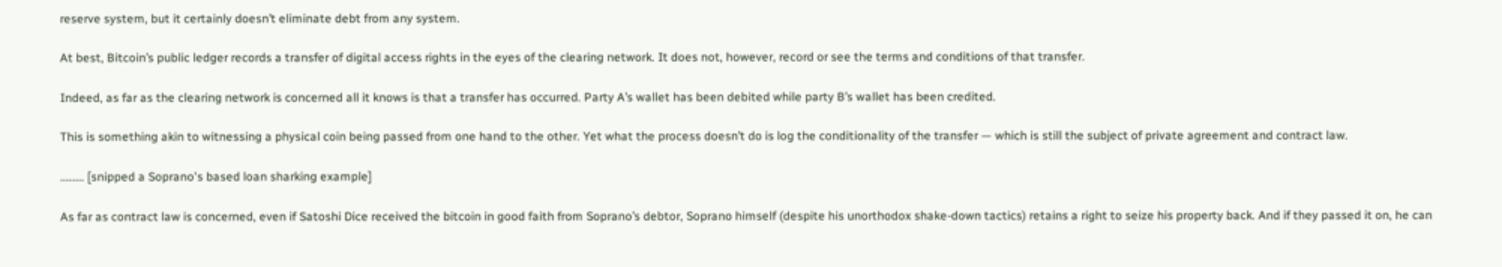reserve system, but it certainly doesn’t eliminate debt from any system.

At best, Bitcoin’s public ledger records a transfer of digital access rights in the eyes of the clearing network. It does not, however, record or see the terms and conditions of that transfer.

Indeed, as far as the clearing network is concerned all it knows is that a transfer has occurred. Party A’s wallet has been debited while party B’s wallet has been credited.

This is something akin to witnessing a physical coin being passed from one hand to the other. Yet what the process doesn’t do is log the conditionality of the transfer — which is still the subject of private agreement and contract law.

……… [snipped a Soprano's based loan sharking example]

As far as contract law is concerned, even if Satoshi Dice received the bitcoin in good faith from Soprano’s debtor, Soprano himself (despite his unorthodox shake-down tactics) retains a right to seize his property back. And if they passed it on, he can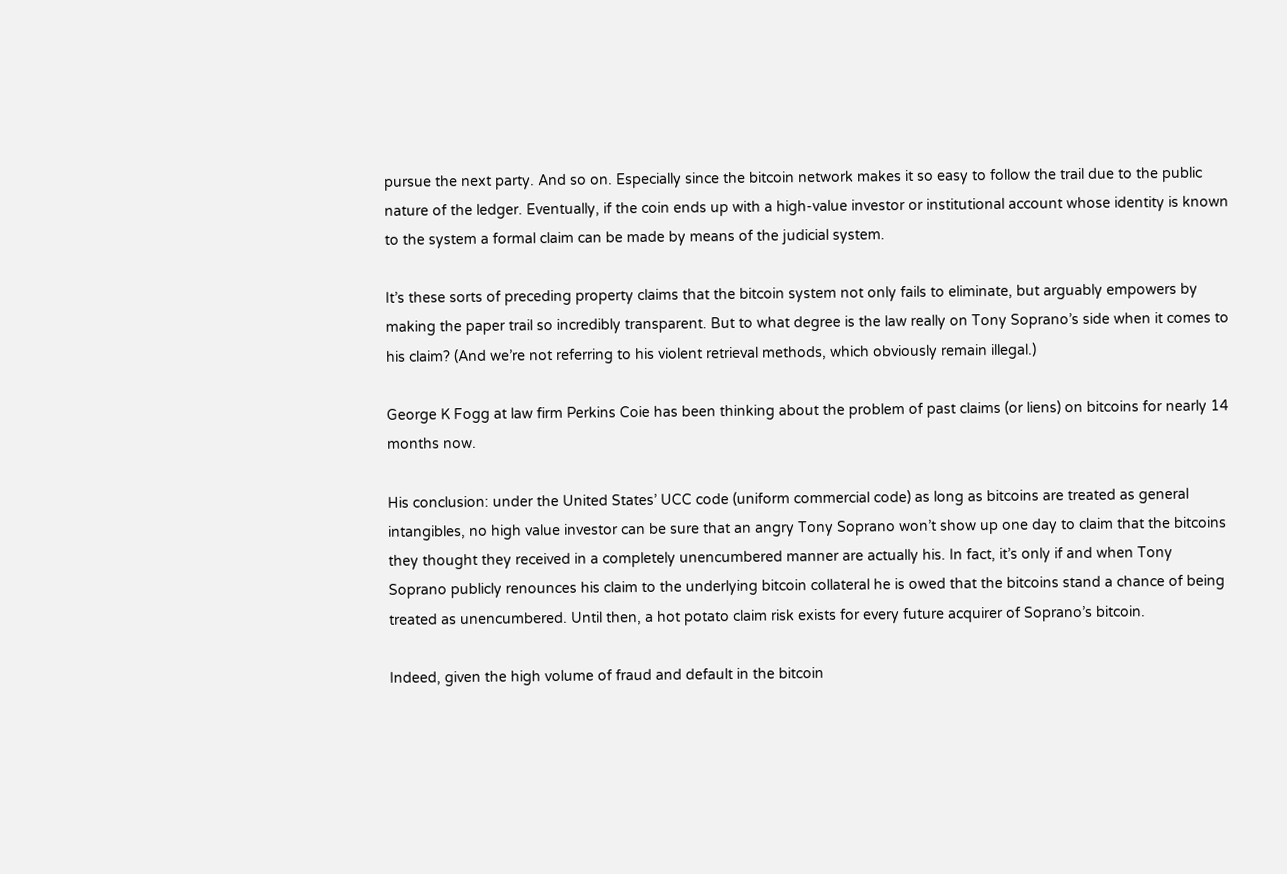pursue the next party. And so on. Especially since the bitcoin network makes it so easy to follow the trail due to the public nature of the ledger. Eventually, if the coin ends up with a high-value investor or institutional account whose identity is known to the system a formal claim can be made by means of the judicial system.

It’s these sorts of preceding property claims that the bitcoin system not only fails to eliminate, but arguably empowers by making the paper trail so incredibly transparent. But to what degree is the law really on Tony Soprano’s side when it comes to his claim? (And we’re not referring to his violent retrieval methods, which obviously remain illegal.)

George K Fogg at law firm Perkins Coie has been thinking about the problem of past claims (or liens) on bitcoins for nearly 14 months now.

His conclusion: under the United States’ UCC code (uniform commercial code) as long as bitcoins are treated as general intangibles, no high value investor can be sure that an angry Tony Soprano won’t show up one day to claim that the bitcoins they thought they received in a completely unencumbered manner are actually his. In fact, it’s only if and when Tony Soprano publicly renounces his claim to the underlying bitcoin collateral he is owed that the bitcoins stand a chance of being treated as unencumbered. Until then, a hot potato claim risk exists for every future acquirer of Soprano’s bitcoin.

Indeed, given the high volume of fraud and default in the bitcoin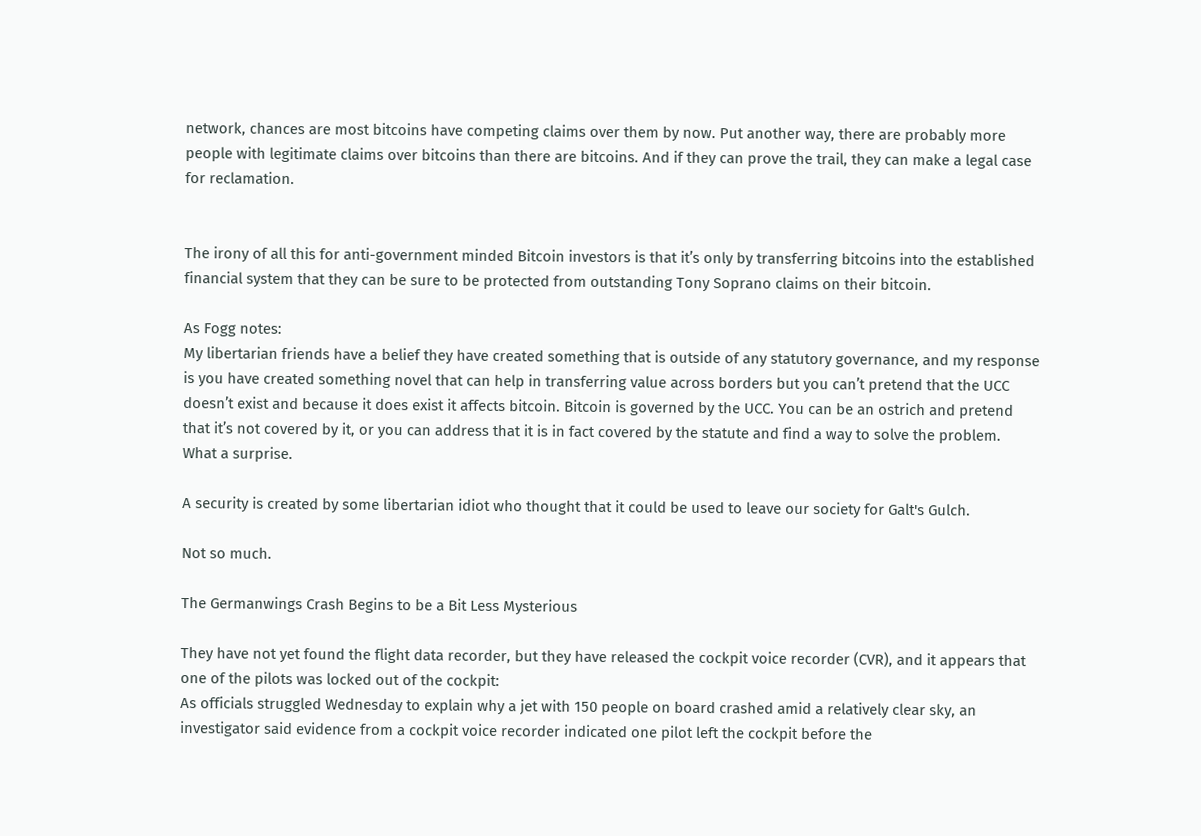network, chances are most bitcoins have competing claims over them by now. Put another way, there are probably more people with legitimate claims over bitcoins than there are bitcoins. And if they can prove the trail, they can make a legal case for reclamation.


The irony of all this for anti-government minded Bitcoin investors is that it’s only by transferring bitcoins into the established financial system that they can be sure to be protected from outstanding Tony Soprano claims on their bitcoin.

As Fogg notes:
My libertarian friends have a belief they have created something that is outside of any statutory governance, and my response is you have created something novel that can help in transferring value across borders but you can’t pretend that the UCC doesn’t exist and because it does exist it affects bitcoin. Bitcoin is governed by the UCC. You can be an ostrich and pretend that it’s not covered by it, or you can address that it is in fact covered by the statute and find a way to solve the problem.
What a surprise.

A security is created by some libertarian idiot who thought that it could be used to leave our society for Galt's Gulch.

Not so much.

The Germanwings Crash Begins to be a Bit Less Mysterious

They have not yet found the flight data recorder, but they have released the cockpit voice recorder (CVR), and it appears that one of the pilots was locked out of the cockpit:
As officials struggled Wednesday to explain why a jet with 150 people on board crashed amid a relatively clear sky, an investigator said evidence from a cockpit voice recorder indicated one pilot left the cockpit before the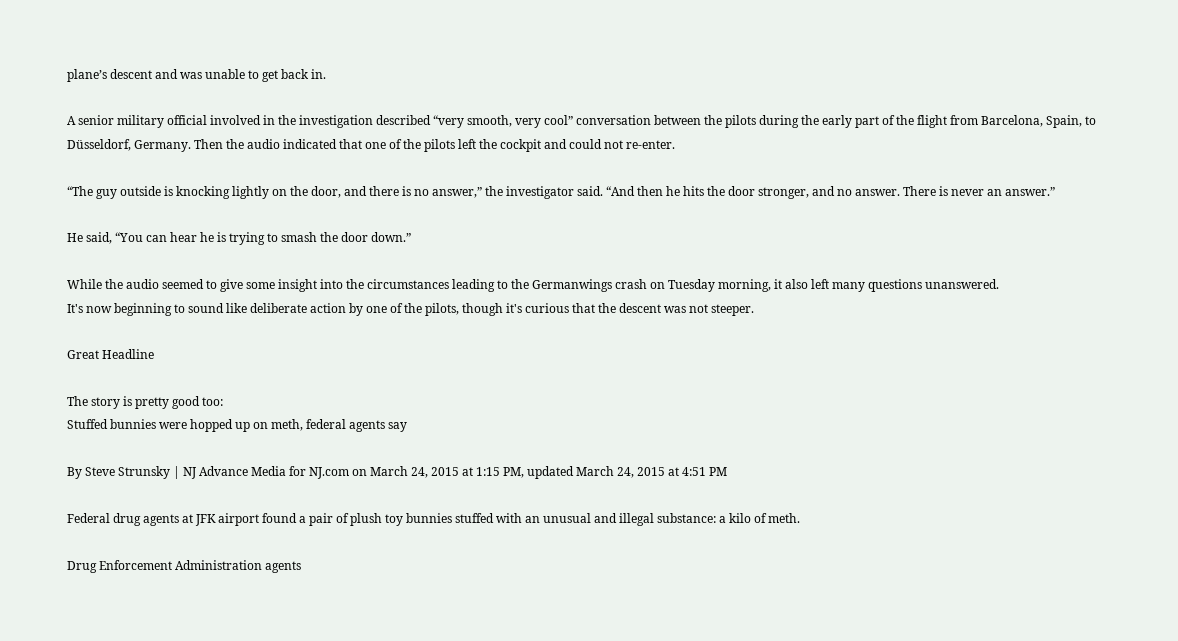plane’s descent and was unable to get back in.

A senior military official involved in the investigation described “very smooth, very cool” conversation between the pilots during the early part of the flight from Barcelona, Spain, to Düsseldorf, Germany. Then the audio indicated that one of the pilots left the cockpit and could not re-enter.

“The guy outside is knocking lightly on the door, and there is no answer,” the investigator said. “And then he hits the door stronger, and no answer. There is never an answer.”

He said, “You can hear he is trying to smash the door down.”

While the audio seemed to give some insight into the circumstances leading to the Germanwings crash on Tuesday morning, it also left many questions unanswered.
It's now beginning to sound like deliberate action by one of the pilots, though it's curious that the descent was not steeper.

Great Headline

The story is pretty good too:
Stuffed bunnies were hopped up on meth, federal agents say

By Steve Strunsky | NJ Advance Media for NJ.com on March 24, 2015 at 1:15 PM, updated March 24, 2015 at 4:51 PM

Federal drug agents at JFK airport found a pair of plush toy bunnies stuffed with an unusual and illegal substance: a kilo of meth.

Drug Enforcement Administration agents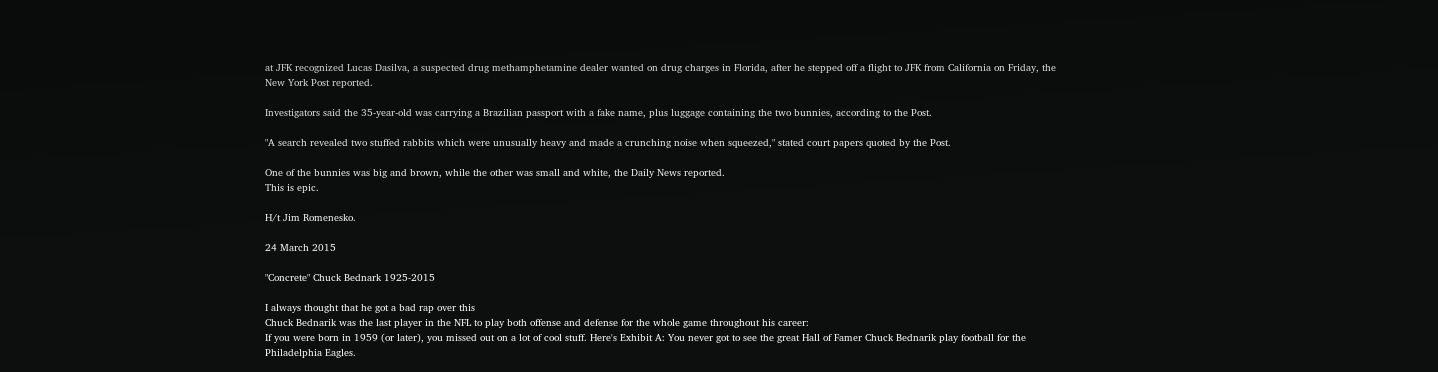at JFK recognized Lucas Dasilva, a suspected drug methamphetamine dealer wanted on drug charges in Florida, after he stepped off a flight to JFK from California on Friday, the New York Post reported.

Investigators said the 35-year-old was carrying a Brazilian passport with a fake name, plus luggage containing the two bunnies, according to the Post.

"A search revealed two stuffed rabbits which were unusually heavy and made a crunching noise when squeezed," stated court papers quoted by the Post.

One of the bunnies was big and brown, while the other was small and white, the Daily News reported.
This is epic.

H/t Jim Romenesko.

24 March 2015

"Concrete" Chuck Bednark 1925-2015

I always thought that he got a bad rap over this
Chuck Bednarik was the last player in the NFL to play both offense and defense for the whole game throughout his career:
If you were born in 1959 (or later), you missed out on a lot of cool stuff. Here's Exhibit A: You never got to see the great Hall of Famer Chuck Bednarik play football for the Philadelphia Eagles.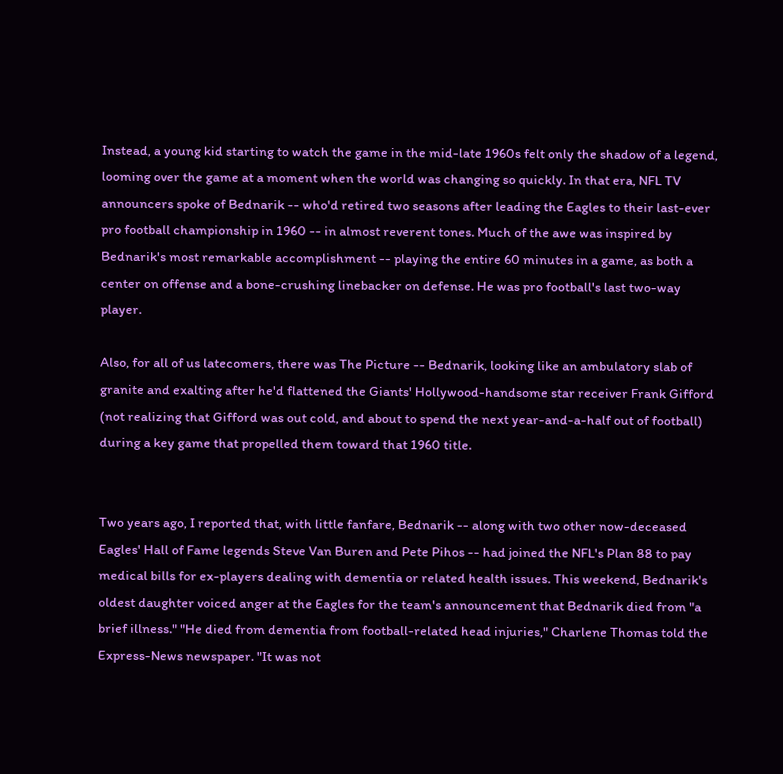Instead, a young kid starting to watch the game in the mid-late 1960s felt only the shadow of a legend, looming over the game at a moment when the world was changing so quickly. In that era, NFL TV announcers spoke of Bednarik -- who'd retired two seasons after leading the Eagles to their last-ever pro football championship in 1960 -- in almost reverent tones. Much of the awe was inspired by Bednarik's most remarkable accomplishment -- playing the entire 60 minutes in a game, as both a center on offense and a bone-crushing linebacker on defense. He was pro football's last two-way player.

Also, for all of us latecomers, there was The Picture -- Bednarik, looking like an ambulatory slab of granite and exalting after he'd flattened the Giants' Hollywood-handsome star receiver Frank Gifford (not realizing that Gifford was out cold, and about to spend the next year-and-a-half out of football) during a key game that propelled them toward that 1960 title.


Two years ago, I reported that, with little fanfare, Bednarik -- along with two other now-deceased Eagles' Hall of Fame legends Steve Van Buren and Pete Pihos -- had joined the NFL's Plan 88 to pay medical bills for ex-players dealing with dementia or related health issues. This weekend, Bednarik's oldest daughter voiced anger at the Eagles for the team's announcement that Bednarik died from "a brief illness." "He died from dementia from football-related head injuries," Charlene Thomas told the Express-News newspaper. "It was not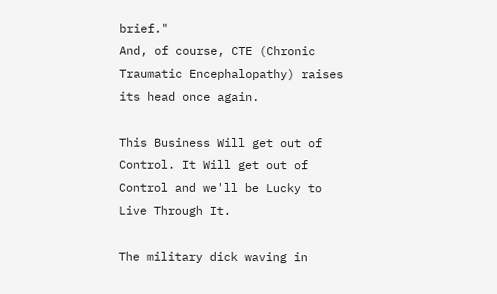brief."
And, of course, CTE (Chronic Traumatic Encephalopathy) raises its head once again.

This Business Will get out of Control. It Will get out of Control and we'll be Lucky to Live Through It.

The military dick waving in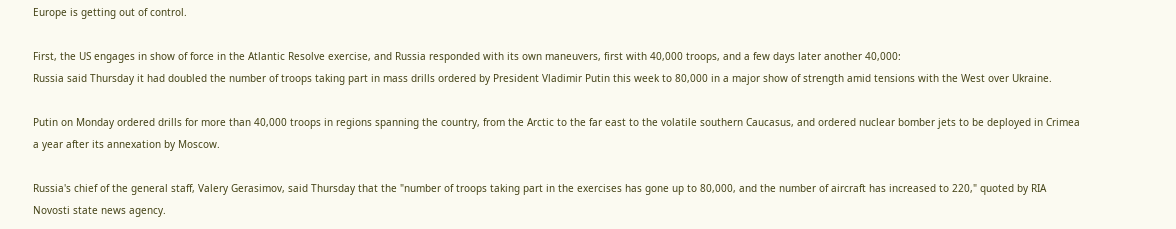Europe is getting out of control.

First, the US engages in show of force in the Atlantic Resolve exercise, and Russia responded with its own maneuvers, first with 40,000 troops, and a few days later another 40,000:
Russia said Thursday it had doubled the number of troops taking part in mass drills ordered by President Vladimir Putin this week to 80,000 in a major show of strength amid tensions with the West over Ukraine.

Putin on Monday ordered drills for more than 40,000 troops in regions spanning the country, from the Arctic to the far east to the volatile southern Caucasus, and ordered nuclear bomber jets to be deployed in Crimea a year after its annexation by Moscow.

Russia's chief of the general staff, Valery Gerasimov, said Thursday that the "number of troops taking part in the exercises has gone up to 80,000, and the number of aircraft has increased to 220," quoted by RIA Novosti state news agency.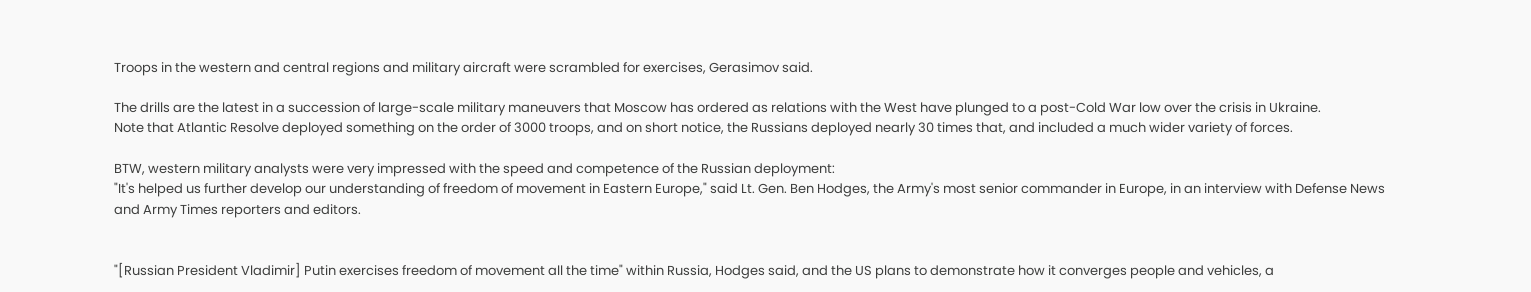Troops in the western and central regions and military aircraft were scrambled for exercises, Gerasimov said.

The drills are the latest in a succession of large-scale military maneuvers that Moscow has ordered as relations with the West have plunged to a post-Cold War low over the crisis in Ukraine.
Note that Atlantic Resolve deployed something on the order of 3000 troops, and on short notice, the Russians deployed nearly 30 times that, and included a much wider variety of forces.

BTW, western military analysts were very impressed with the speed and competence of the Russian deployment:
"It's helped us further develop our understanding of freedom of movement in Eastern Europe," said Lt. Gen. Ben Hodges, the Army's most senior commander in Europe, in an interview with Defense News and Army Times reporters and editors.


"[Russian President Vladimir] Putin exercises freedom of movement all the time" within Russia, Hodges said, and the US plans to demonstrate how it converges people and vehicles, a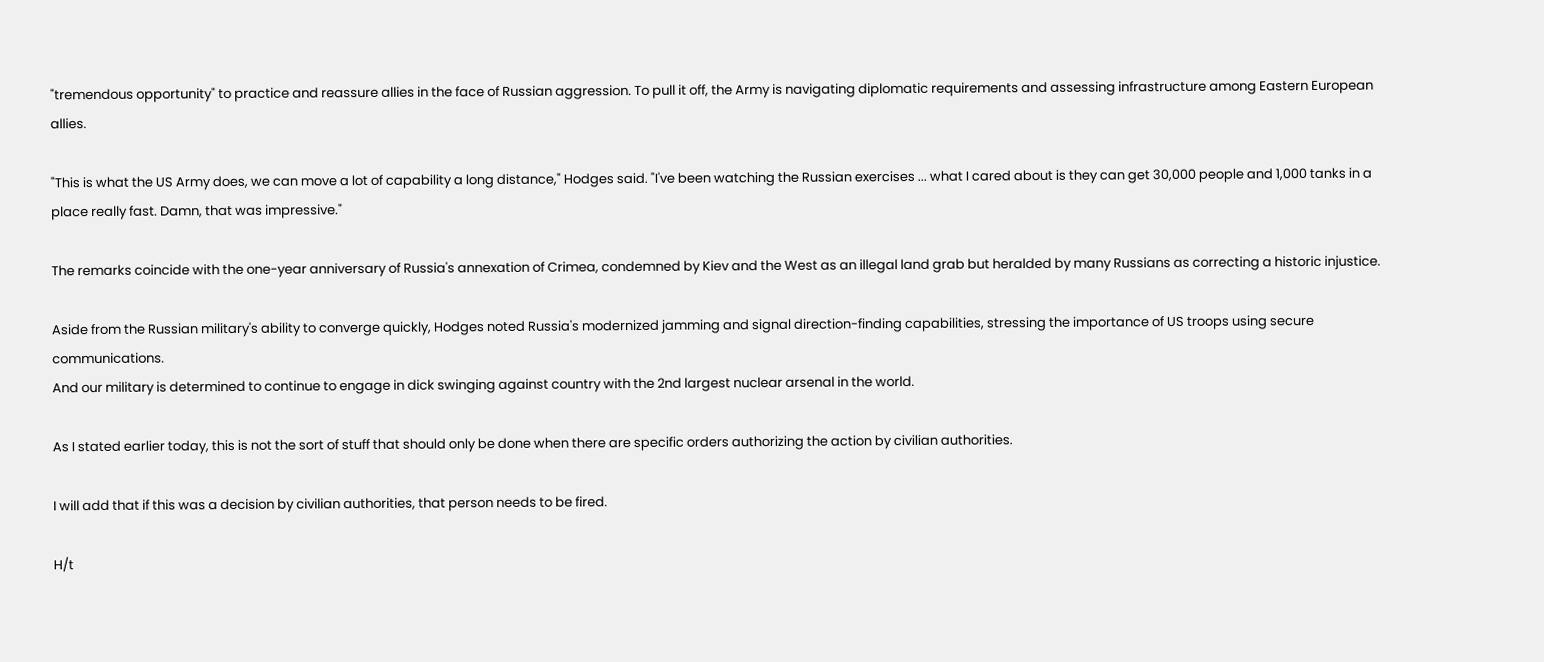"tremendous opportunity" to practice and reassure allies in the face of Russian aggression. To pull it off, the Army is navigating diplomatic requirements and assessing infrastructure among Eastern European allies.

"This is what the US Army does, we can move a lot of capability a long distance," Hodges said. "I've been watching the Russian exercises ... what I cared about is they can get 30,000 people and 1,000 tanks in a place really fast. Damn, that was impressive."

The remarks coincide with the one-year anniversary of Russia's annexation of Crimea, condemned by Kiev and the West as an illegal land grab but heralded by many Russians as correcting a historic injustice.

Aside from the Russian military's ability to converge quickly, Hodges noted Russia's modernized jamming and signal direction-finding capabilities, stressing the importance of US troops using secure communications.
And our military is determined to continue to engage in dick swinging against country with the 2nd largest nuclear arsenal in the world.

As I stated earlier today, this is not the sort of stuff that should only be done when there are specific orders authorizing the action by civilian authorities.

I will add that if this was a decision by civilian authorities, that person needs to be fired.

H/t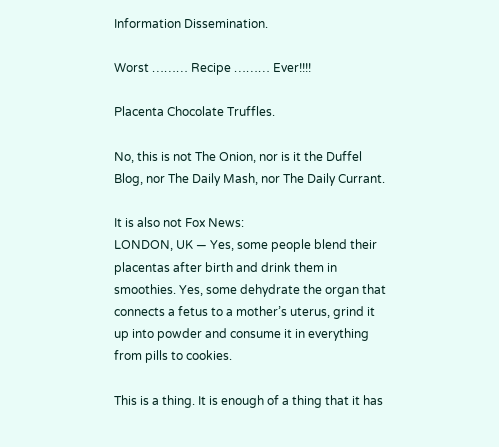Information Dissemination.

Worst ……… Recipe ……… Ever!!!!

Placenta Chocolate Truffles.

No, this is not The Onion, nor is it the Duffel Blog, nor The Daily Mash, nor The Daily Currant.

It is also not Fox News:
LONDON, UK — Yes, some people blend their placentas after birth and drink them in smoothies. Yes, some dehydrate the organ that connects a fetus to a mother’s uterus, grind it up into powder and consume it in everything from pills to cookies.

This is a thing. It is enough of a thing that it has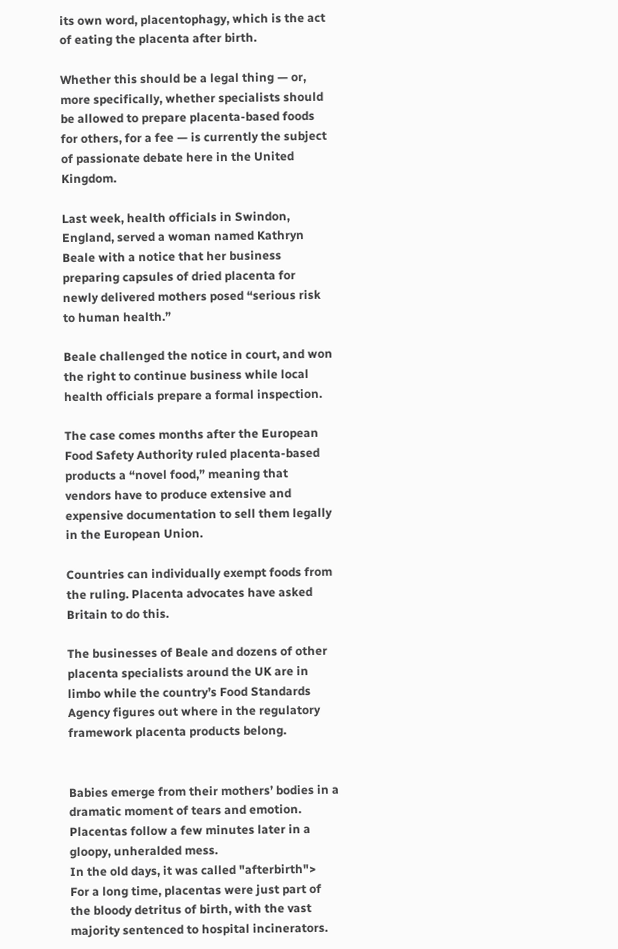its own word, placentophagy, which is the act of eating the placenta after birth.

Whether this should be a legal thing — or, more specifically, whether specialists should be allowed to prepare placenta-based foods for others, for a fee — is currently the subject of passionate debate here in the United Kingdom.

Last week, health officials in Swindon, England, served a woman named Kathryn Beale with a notice that her business preparing capsules of dried placenta for newly delivered mothers posed “serious risk to human health.”

Beale challenged the notice in court, and won the right to continue business while local health officials prepare a formal inspection.

The case comes months after the European Food Safety Authority ruled placenta-based products a “novel food,” meaning that vendors have to produce extensive and expensive documentation to sell them legally in the European Union.

Countries can individually exempt foods from the ruling. Placenta advocates have asked Britain to do this.

The businesses of Beale and dozens of other placenta specialists around the UK are in limbo while the country’s Food Standards Agency figures out where in the regulatory framework placenta products belong.


Babies emerge from their mothers’ bodies in a dramatic moment of tears and emotion. Placentas follow a few minutes later in a gloopy, unheralded mess.
In the old days, it was called "afterbirth">
For a long time, placentas were just part of the bloody detritus of birth, with the vast majority sentenced to hospital incinerators.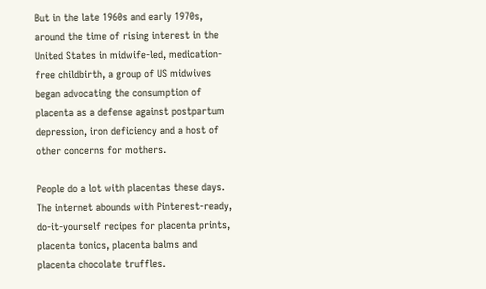But in the late 1960s and early 1970s, around the time of rising interest in the United States in midwife-led, medication-free childbirth, a group of US midwives began advocating the consumption of placenta as a defense against postpartum depression, iron deficiency and a host of other concerns for mothers.

People do a lot with placentas these days. The internet abounds with Pinterest-ready, do-it-yourself recipes for placenta prints, placenta tonics, placenta balms and placenta chocolate truffles.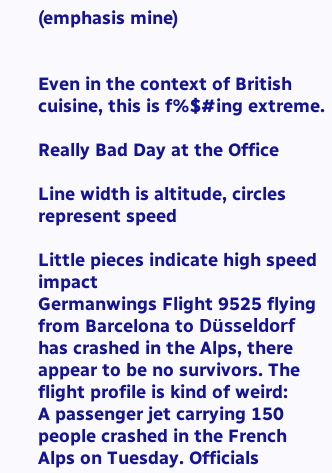(emphasis mine)


Even in the context of British cuisine, this is f%$#ing extreme.

Really Bad Day at the Office

Line width is altitude, circles represent speed

Little pieces indicate high speed impact
Germanwings Flight 9525 flying from Barcelona to Düsseldorf has crashed in the Alps, there appear to be no survivors. The flight profile is kind of weird:
A passenger jet carrying 150 people crashed in the French Alps on Tuesday. Officials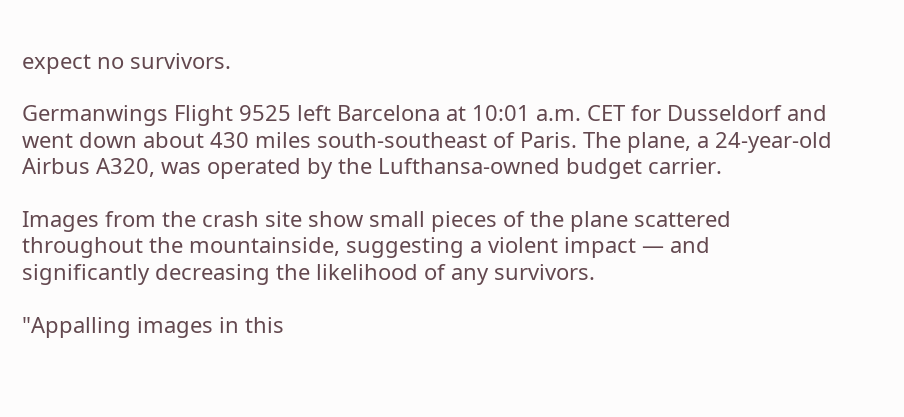expect no survivors.

Germanwings Flight 9525 left Barcelona at 10:01 a.m. CET for Dusseldorf and went down about 430 miles south-southeast of Paris. The plane, a 24-year-old Airbus A320, was operated by the Lufthansa-owned budget carrier.

Images from the crash site show small pieces of the plane scattered throughout the mountainside, suggesting a violent impact — and significantly decreasing the likelihood of any survivors.

"Appalling images in this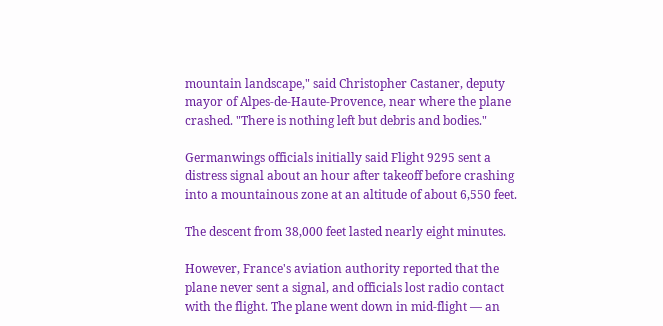mountain landscape," said Christopher Castaner, deputy mayor of Alpes-de-Haute-Provence, near where the plane crashed. "There is nothing left but debris and bodies."

Germanwings officials initially said Flight 9295 sent a distress signal about an hour after takeoff before crashing into a mountainous zone at an altitude of about 6,550 feet.

The descent from 38,000 feet lasted nearly eight minutes.

However, France's aviation authority reported that the plane never sent a signal, and officials lost radio contact with the flight. The plane went down in mid-flight — an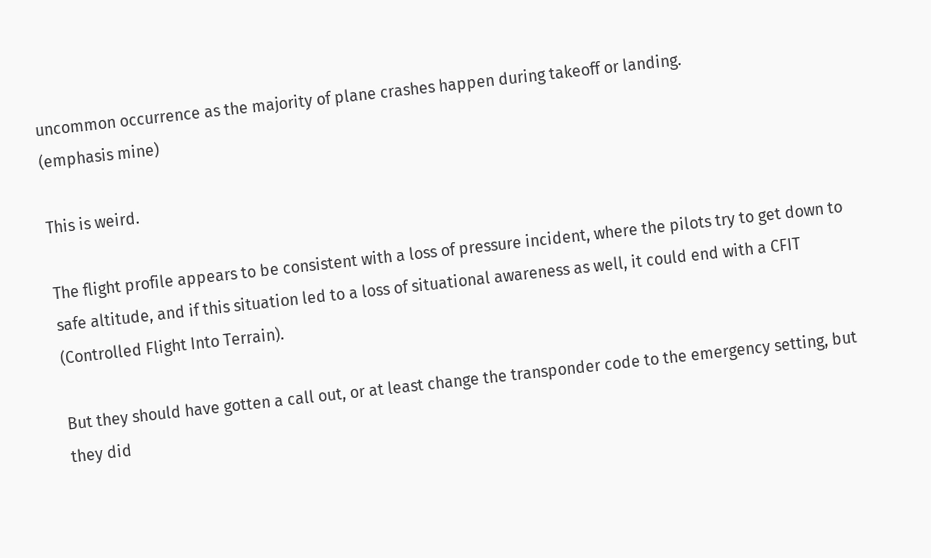uncommon occurrence as the majority of plane crashes happen during takeoff or landing.
(emphasis mine)

This is weird.

The flight profile appears to be consistent with a loss of pressure incident, where the pilots try to get down to safe altitude, and if this situation led to a loss of situational awareness as well, it could end with a CFIT (Controlled Flight Into Terrain).

But they should have gotten a call out, or at least change the transponder code to the emergency setting, but they did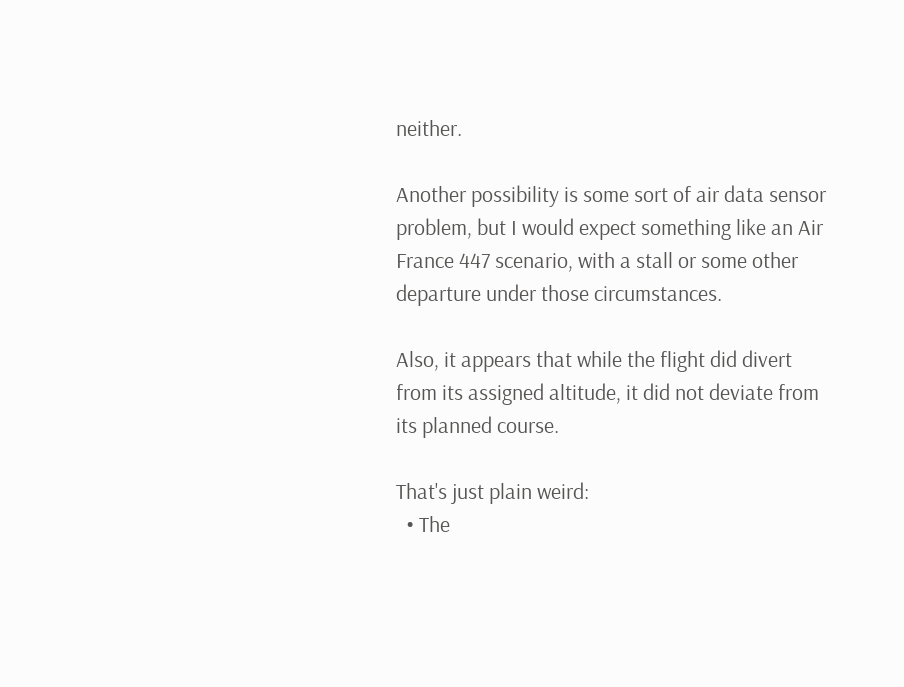neither.

Another possibility is some sort of air data sensor problem, but I would expect something like an Air France 447 scenario, with a stall or some other departure under those circumstances.

Also, it appears that while the flight did divert from its assigned altitude, it did not deviate from its planned course.

That's just plain weird:
  • The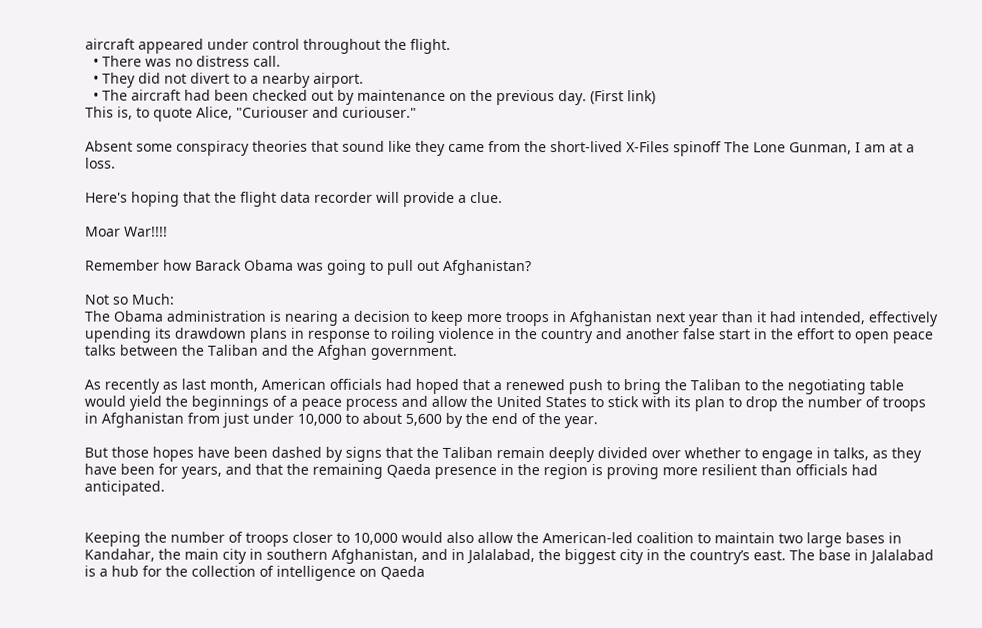aircraft appeared under control throughout the flight.
  • There was no distress call.
  • They did not divert to a nearby airport.
  • The aircraft had been checked out by maintenance on the previous day. (First link)
This is, to quote Alice, "Curiouser and curiouser."

Absent some conspiracy theories that sound like they came from the short-lived X-Files spinoff The Lone Gunman, I am at a loss.

Here's hoping that the flight data recorder will provide a clue.

Moar War!!!!

Remember how Barack Obama was going to pull out Afghanistan?

Not so Much:
The Obama administration is nearing a decision to keep more troops in Afghanistan next year than it had intended, effectively upending its drawdown plans in response to roiling violence in the country and another false start in the effort to open peace talks between the Taliban and the Afghan government.

As recently as last month, American officials had hoped that a renewed push to bring the Taliban to the negotiating table would yield the beginnings of a peace process and allow the United States to stick with its plan to drop the number of troops in Afghanistan from just under 10,000 to about 5,600 by the end of the year.

But those hopes have been dashed by signs that the Taliban remain deeply divided over whether to engage in talks, as they have been for years, and that the remaining Qaeda presence in the region is proving more resilient than officials had anticipated.


Keeping the number of troops closer to 10,000 would also allow the American-led coalition to maintain two large bases in Kandahar, the main city in southern Afghanistan, and in Jalalabad, the biggest city in the country’s east. The base in Jalalabad is a hub for the collection of intelligence on Qaeda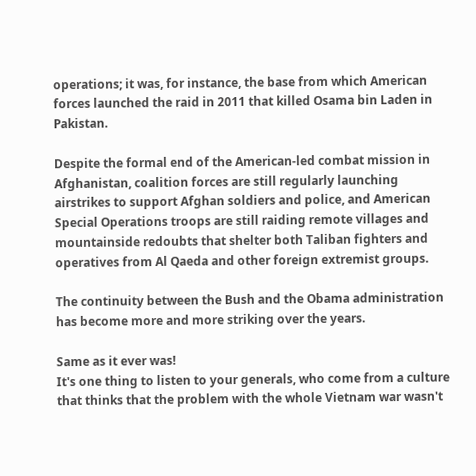operations; it was, for instance, the base from which American forces launched the raid in 2011 that killed Osama bin Laden in Pakistan.

Despite the formal end of the American-led combat mission in Afghanistan, coalition forces are still regularly launching airstrikes to support Afghan soldiers and police, and American Special Operations troops are still raiding remote villages and mountainside redoubts that shelter both Taliban fighters and operatives from Al Qaeda and other foreign extremist groups.

The continuity between the Bush and the Obama administration has become more and more striking over the years.

Same as it ever was!
It's one thing to listen to your generals, who come from a culture that thinks that the problem with the whole Vietnam war wasn't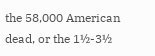the 58,000 American dead, or the 1½-3½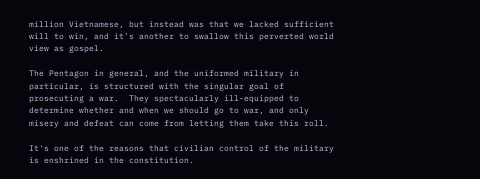million Vietnamese, but instead was that we lacked sufficient will to win, and it's another to swallow this perverted world view as gospel.

The Pentagon in general, and the uniformed military in particular, is structured with the singular goal of prosecuting a war.  They spectacularly ill-equipped to determine whether and when we should go to war, and only misery and defeat can come from letting them take this roll.

It's one of the reasons that civilian control of the military is enshrined in the constitution.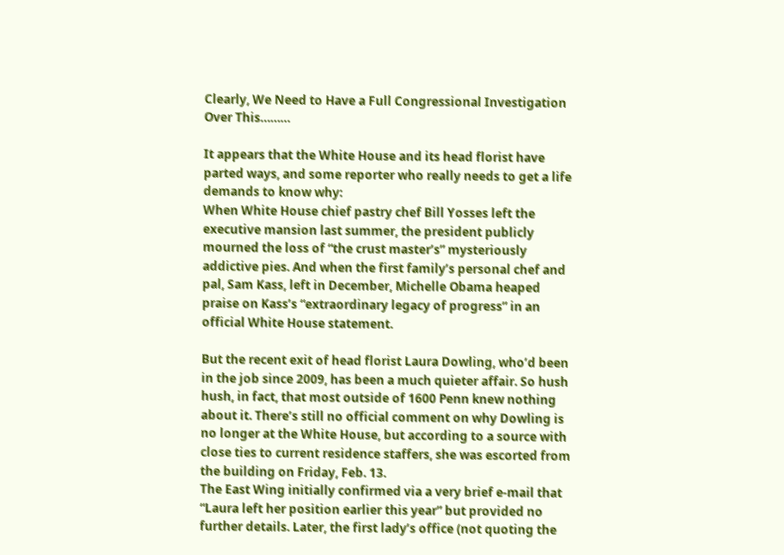Clearly, We Need to Have a Full Congressional Investigation Over This………

It appears that the White House and its head florist have parted ways, and some reporter who really needs to get a life demands to know why:
When White House chief pastry chef Bill Yosses left the executive mansion last summer, the president publicly mourned the loss of “the crust master’s” mysteriously addictive pies. And when the first family’s personal chef and pal, Sam Kass, left in December, Michelle Obama heaped praise on Kass’s “extraordinary legacy of progress” in an official White House statement.

But the recent exit of head florist Laura Dowling, who’d been in the job since 2009, has been a much quieter affair. So hush hush, in fact, that most outside of 1600 Penn knew nothing about it. There’s still no official comment on why Dowling is no longer at the White House, but according to a source with close ties to current residence staffers, she was escorted from the building on Friday, Feb. 13.
The East Wing initially confirmed via a very brief e-mail that “Laura left her position earlier this year” but provided no further details. Later, the first lady’s office (not quoting the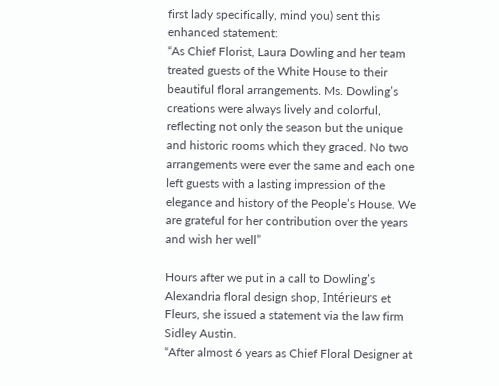first lady specifically, mind you) sent this enhanced statement:
“As Chief Florist, Laura Dowling and her team treated guests of the White House to their beautiful floral arrangements. Ms. Dowling’s creations were always lively and colorful, reflecting not only the season but the unique and historic rooms which they graced. No two arrangements were ever the same and each one left guests with a lasting impression of the elegance and history of the People’s House. We are grateful for her contribution over the years and wish her well”

Hours after we put in a call to Dowling’s Alexandria floral design shop, Intérieurs et Fleurs, she issued a statement via the law firm Sidley Austin.
“After almost 6 years as Chief Floral Designer at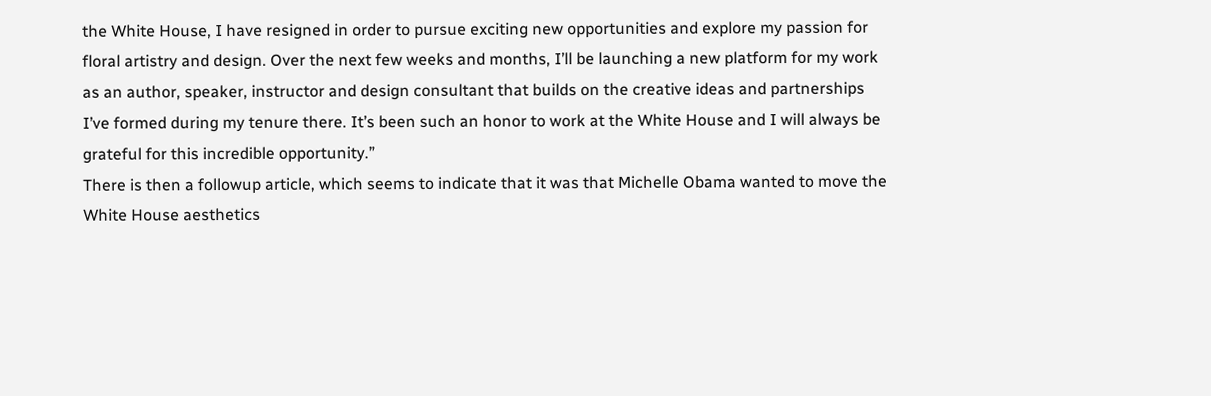the White House, I have resigned in order to pursue exciting new opportunities and explore my passion for floral artistry and design. Over the next few weeks and months, I’ll be launching a new platform for my work as an author, speaker, instructor and design consultant that builds on the creative ideas and partnerships I’ve formed during my tenure there. It’s been such an honor to work at the White House and I will always be grateful for this incredible opportunity.”
There is then a followup article, which seems to indicate that it was that Michelle Obama wanted to move the White House aesthetics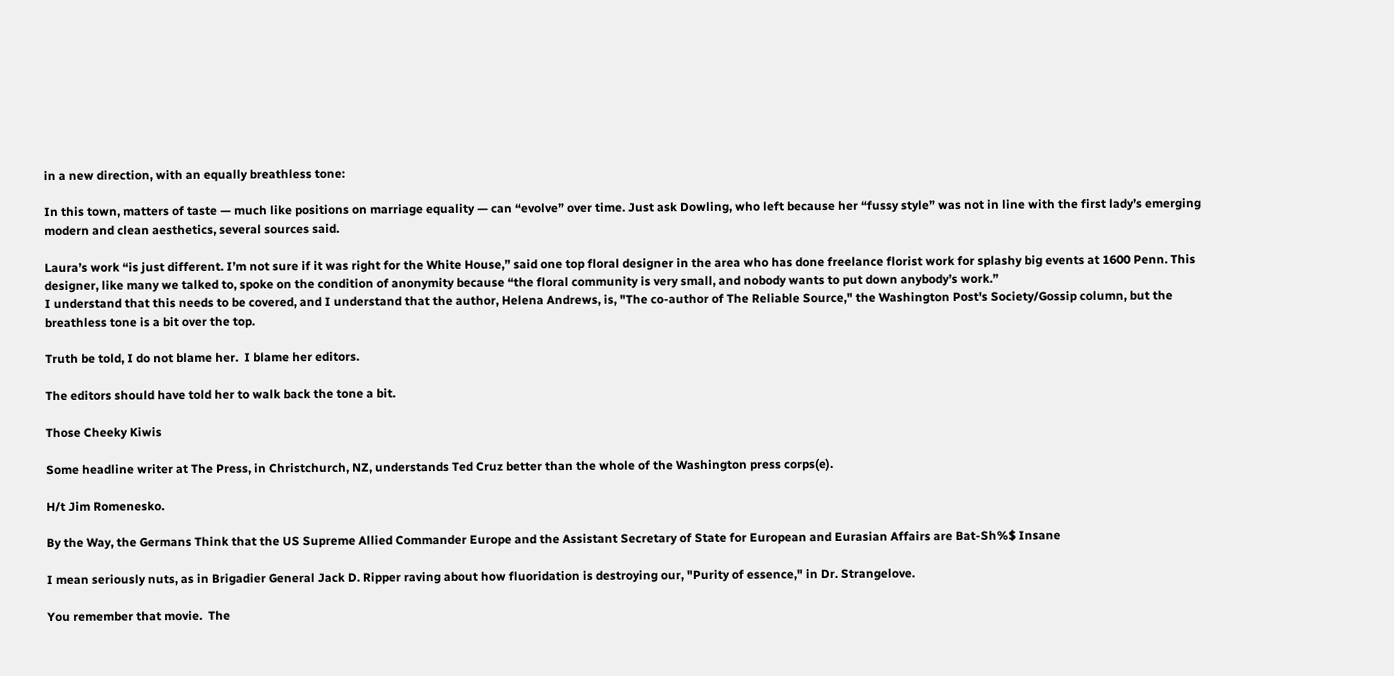in a new direction, with an equally breathless tone:

In this town, matters of taste — much like positions on marriage equality — can “evolve” over time. Just ask Dowling, who left because her “fussy style” was not in line with the first lady’s emerging modern and clean aesthetics, several sources said.

Laura’s work “is just different. I’m not sure if it was right for the White House,” said one top floral designer in the area who has done freelance florist work for splashy big events at 1600 Penn. This designer, like many we talked to, spoke on the condition of anonymity because “the floral community is very small, and nobody wants to put down anybody’s work.”
I understand that this needs to be covered, and I understand that the author, Helena Andrews, is, "The co-author of The Reliable Source," the Washington Post's Society/Gossip column, but the breathless tone is a bit over the top.

Truth be told, I do not blame her.  I blame her editors.

The editors should have told her to walk back the tone a bit.

Those Cheeky Kiwis

Some headline writer at The Press, in Christchurch, NZ, understands Ted Cruz better than the whole of the Washington press corps(e).

H/t Jim Romenesko.

By the Way, the Germans Think that the US Supreme Allied Commander Europe and the Assistant Secretary of State for European and Eurasian Affairs are Bat-Sh%$ Insane

I mean seriously nuts, as in Brigadier General Jack D. Ripper raving about how fluoridation is destroying our, "Purity of essence," in Dr. Strangelove.

You remember that movie.  The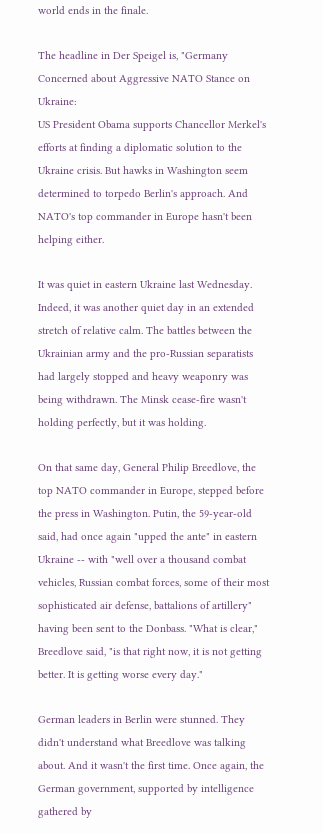world ends in the finale.

The headline in Der Speigel is, "Germany Concerned about Aggressive NATO Stance on Ukraine:
US President Obama supports Chancellor Merkel's efforts at finding a diplomatic solution to the Ukraine crisis. But hawks in Washington seem determined to torpedo Berlin's approach. And NATO's top commander in Europe hasn't been helping either.

It was quiet in eastern Ukraine last Wednesday. Indeed, it was another quiet day in an extended stretch of relative calm. The battles between the Ukrainian army and the pro-Russian separatists had largely stopped and heavy weaponry was being withdrawn. The Minsk cease-fire wasn't holding perfectly, but it was holding.

On that same day, General Philip Breedlove, the top NATO commander in Europe, stepped before the press in Washington. Putin, the 59-year-old said, had once again "upped the ante" in eastern Ukraine -- with "well over a thousand combat vehicles, Russian combat forces, some of their most sophisticated air defense, battalions of artillery" having been sent to the Donbass. "What is clear," Breedlove said, "is that right now, it is not getting better. It is getting worse every day."

German leaders in Berlin were stunned. They didn't understand what Breedlove was talking about. And it wasn't the first time. Once again, the German government, supported by intelligence gathered by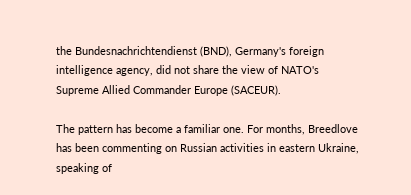the Bundesnachrichtendienst (BND), Germany's foreign intelligence agency, did not share the view of NATO's Supreme Allied Commander Europe (SACEUR).

The pattern has become a familiar one. For months, Breedlove has been commenting on Russian activities in eastern Ukraine, speaking of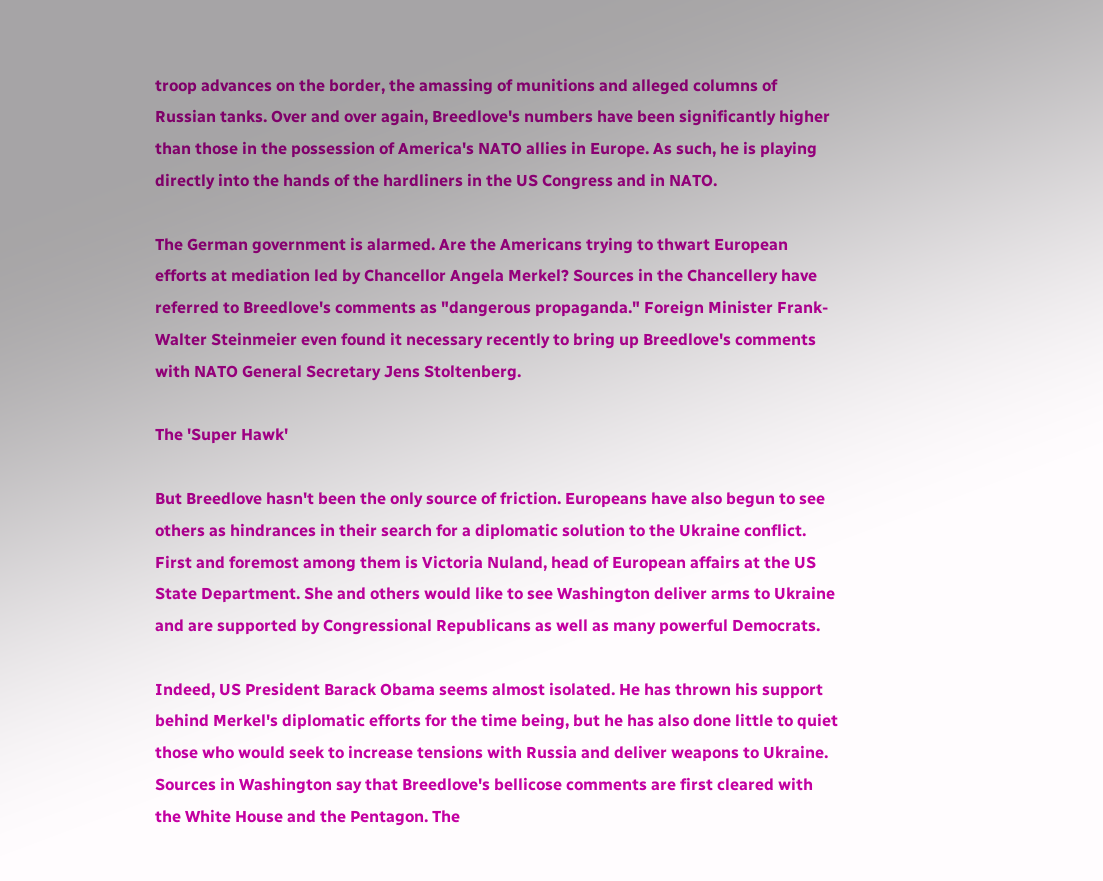troop advances on the border, the amassing of munitions and alleged columns of Russian tanks. Over and over again, Breedlove's numbers have been significantly higher than those in the possession of America's NATO allies in Europe. As such, he is playing directly into the hands of the hardliners in the US Congress and in NATO.

The German government is alarmed. Are the Americans trying to thwart European efforts at mediation led by Chancellor Angela Merkel? Sources in the Chancellery have referred to Breedlove's comments as "dangerous propaganda." Foreign Minister Frank-Walter Steinmeier even found it necessary recently to bring up Breedlove's comments with NATO General Secretary Jens Stoltenberg.

The 'Super Hawk'

But Breedlove hasn't been the only source of friction. Europeans have also begun to see others as hindrances in their search for a diplomatic solution to the Ukraine conflict. First and foremost among them is Victoria Nuland, head of European affairs at the US State Department. She and others would like to see Washington deliver arms to Ukraine and are supported by Congressional Republicans as well as many powerful Democrats.

Indeed, US President Barack Obama seems almost isolated. He has thrown his support behind Merkel's diplomatic efforts for the time being, but he has also done little to quiet those who would seek to increase tensions with Russia and deliver weapons to Ukraine. Sources in Washington say that Breedlove's bellicose comments are first cleared with the White House and the Pentagon. The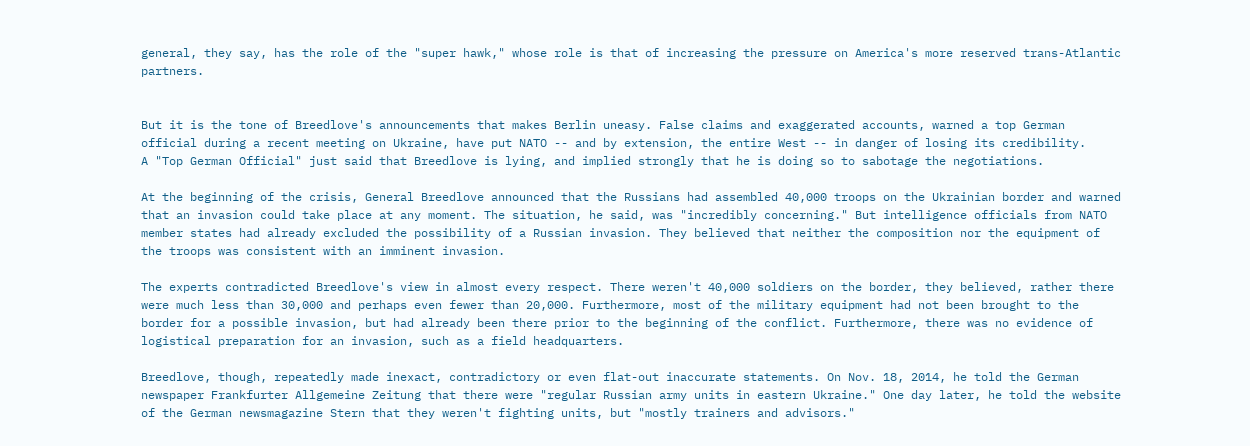general, they say, has the role of the "super hawk," whose role is that of increasing the pressure on America's more reserved trans-Atlantic partners.


But it is the tone of Breedlove's announcements that makes Berlin uneasy. False claims and exaggerated accounts, warned a top German official during a recent meeting on Ukraine, have put NATO -- and by extension, the entire West -- in danger of losing its credibility.
A "Top German Official" just said that Breedlove is lying, and implied strongly that he is doing so to sabotage the negotiations.

At the beginning of the crisis, General Breedlove announced that the Russians had assembled 40,000 troops on the Ukrainian border and warned that an invasion could take place at any moment. The situation, he said, was "incredibly concerning." But intelligence officials from NATO member states had already excluded the possibility of a Russian invasion. They believed that neither the composition nor the equipment of the troops was consistent with an imminent invasion.

The experts contradicted Breedlove's view in almost every respect. There weren't 40,000 soldiers on the border, they believed, rather there were much less than 30,000 and perhaps even fewer than 20,000. Furthermore, most of the military equipment had not been brought to the border for a possible invasion, but had already been there prior to the beginning of the conflict. Furthermore, there was no evidence of logistical preparation for an invasion, such as a field headquarters.

Breedlove, though, repeatedly made inexact, contradictory or even flat-out inaccurate statements. On Nov. 18, 2014, he told the German newspaper Frankfurter Allgemeine Zeitung that there were "regular Russian army units in eastern Ukraine." One day later, he told the website of the German newsmagazine Stern that they weren't fighting units, but "mostly trainers and advisors."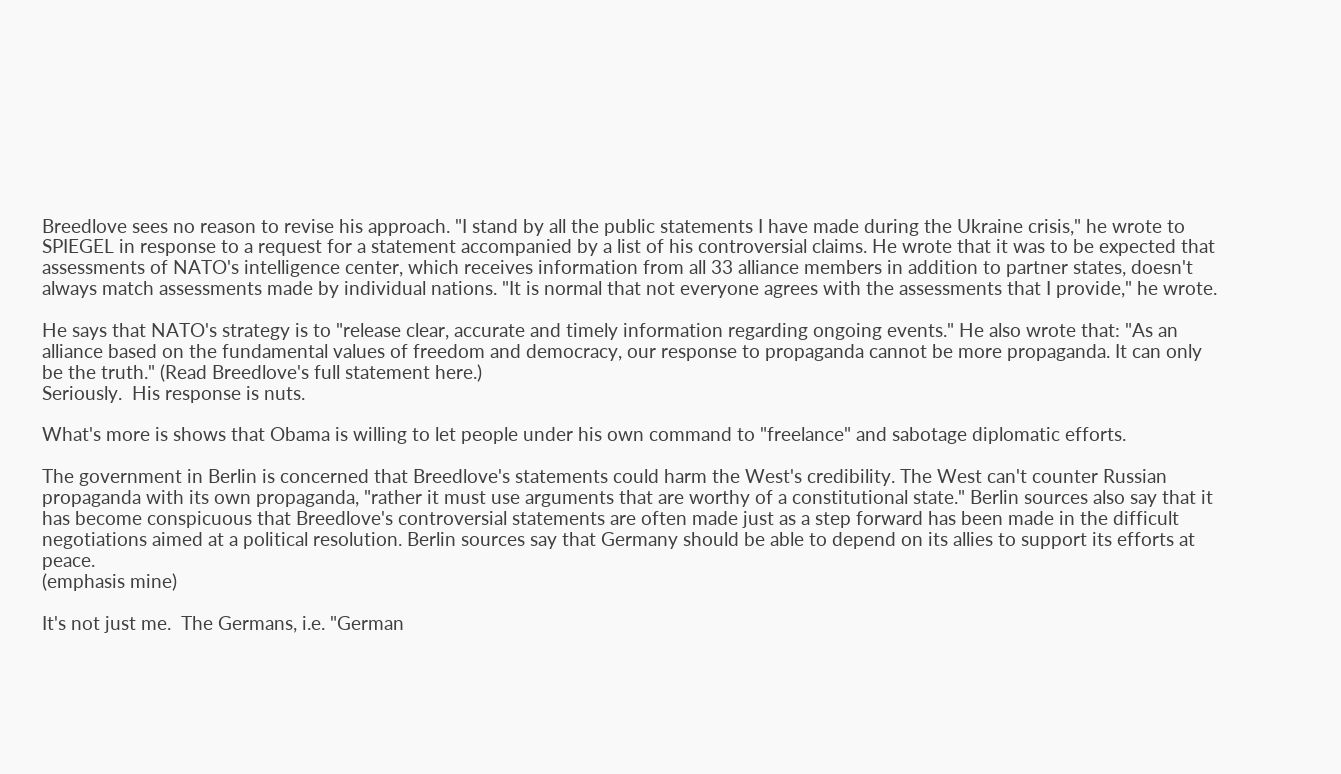Breedlove sees no reason to revise his approach. "I stand by all the public statements I have made during the Ukraine crisis," he wrote to SPIEGEL in response to a request for a statement accompanied by a list of his controversial claims. He wrote that it was to be expected that assessments of NATO's intelligence center, which receives information from all 33 alliance members in addition to partner states, doesn't always match assessments made by individual nations. "It is normal that not everyone agrees with the assessments that I provide," he wrote.

He says that NATO's strategy is to "release clear, accurate and timely information regarding ongoing events." He also wrote that: "As an alliance based on the fundamental values of freedom and democracy, our response to propaganda cannot be more propaganda. It can only be the truth." (Read Breedlove's full statement here.)
Seriously.  His response is nuts.

What's more is shows that Obama is willing to let people under his own command to "freelance" and sabotage diplomatic efforts.

The government in Berlin is concerned that Breedlove's statements could harm the West's credibility. The West can't counter Russian propaganda with its own propaganda, "rather it must use arguments that are worthy of a constitutional state." Berlin sources also say that it has become conspicuous that Breedlove's controversial statements are often made just as a step forward has been made in the difficult negotiations aimed at a political resolution. Berlin sources say that Germany should be able to depend on its allies to support its efforts at peace.
(emphasis mine)

It's not just me.  The Germans, i.e. "German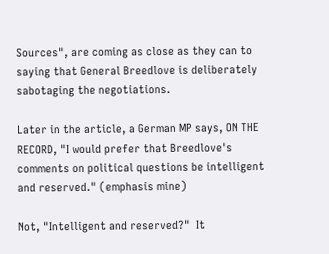Sources", are coming as close as they can to saying that General Breedlove is deliberately sabotaging the negotiations.

Later in the article, a German MP says, ON THE RECORD, "I would prefer that Breedlove's comments on political questions be intelligent and reserved." (emphasis mine)

Not, "Intelligent and reserved?"  It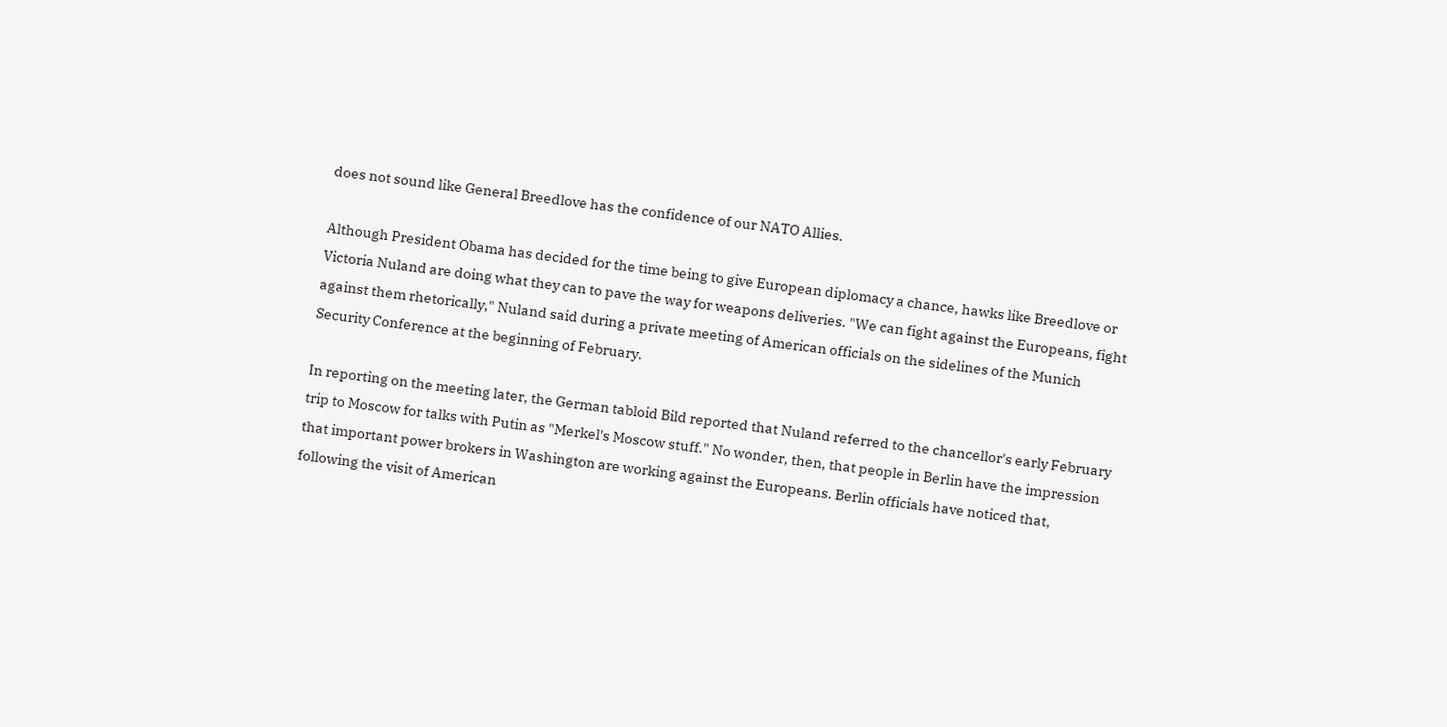does not sound like General Breedlove has the confidence of our NATO Allies.

Although President Obama has decided for the time being to give European diplomacy a chance, hawks like Breedlove or Victoria Nuland are doing what they can to pave the way for weapons deliveries. "We can fight against the Europeans, fight against them rhetorically," Nuland said during a private meeting of American officials on the sidelines of the Munich Security Conference at the beginning of February.

In reporting on the meeting later, the German tabloid Bild reported that Nuland referred to the chancellor's early February trip to Moscow for talks with Putin as "Merkel's Moscow stuff." No wonder, then, that people in Berlin have the impression that important power brokers in Washington are working against the Europeans. Berlin officials have noticed that, following the visit of American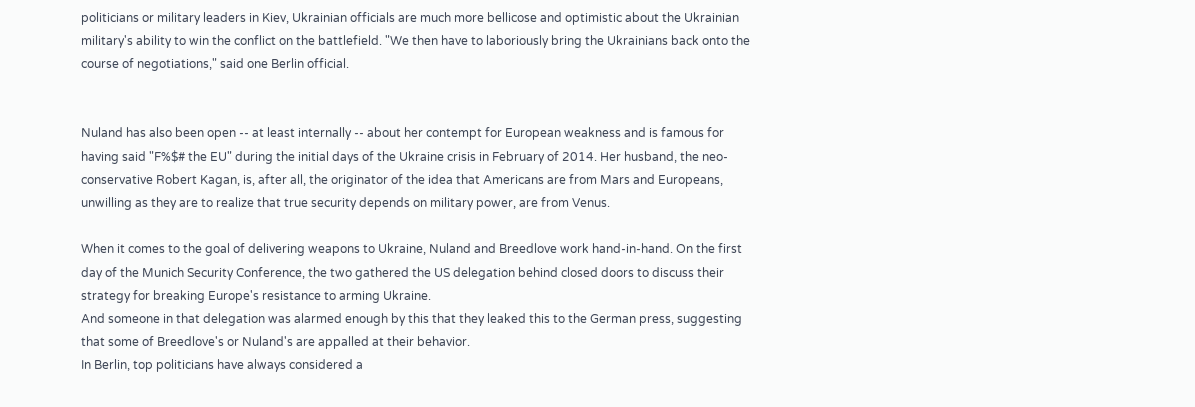politicians or military leaders in Kiev, Ukrainian officials are much more bellicose and optimistic about the Ukrainian military's ability to win the conflict on the battlefield. "We then have to laboriously bring the Ukrainians back onto the course of negotiations," said one Berlin official.


Nuland has also been open -- at least internally -- about her contempt for European weakness and is famous for having said "F%$# the EU" during the initial days of the Ukraine crisis in February of 2014. Her husband, the neo-conservative Robert Kagan, is, after all, the originator of the idea that Americans are from Mars and Europeans, unwilling as they are to realize that true security depends on military power, are from Venus.

When it comes to the goal of delivering weapons to Ukraine, Nuland and Breedlove work hand-in-hand. On the first day of the Munich Security Conference, the two gathered the US delegation behind closed doors to discuss their strategy for breaking Europe's resistance to arming Ukraine.
And someone in that delegation was alarmed enough by this that they leaked this to the German press, suggesting that some of Breedlove's or Nuland's are appalled at their behavior.
In Berlin, top politicians have always considered a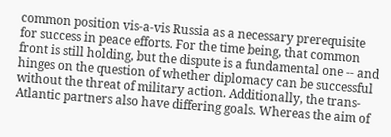common position vis-a-vis Russia as a necessary prerequisite for success in peace efforts. For the time being, that common front is still holding, but the dispute is a fundamental one -- and hinges on the question of whether diplomacy can be successful without the threat of military action. Additionally, the trans-Atlantic partners also have differing goals. Whereas the aim of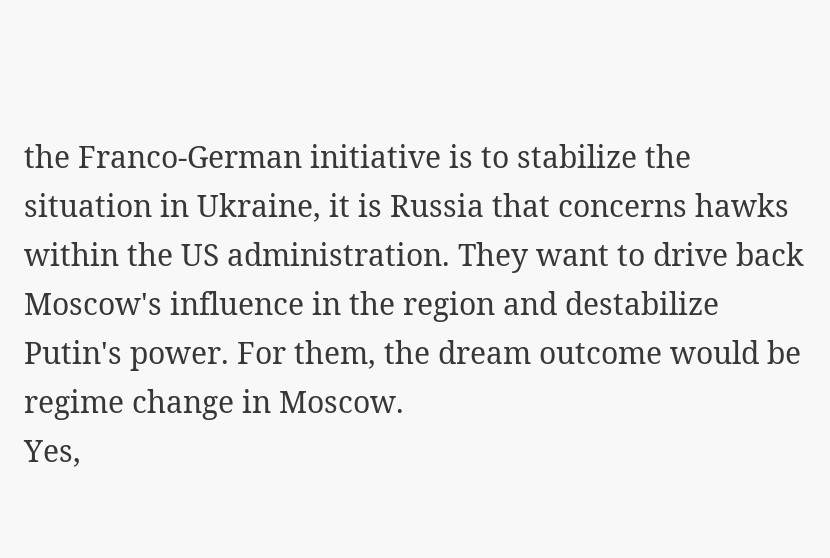the Franco-German initiative is to stabilize the situation in Ukraine, it is Russia that concerns hawks within the US administration. They want to drive back Moscow's influence in the region and destabilize Putin's power. For them, the dream outcome would be regime change in Moscow.
Yes,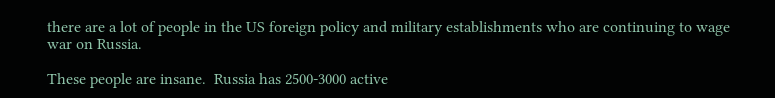there are a lot of people in the US foreign policy and military establishments who are continuing to wage war on Russia.

These people are insane.  Russia has 2500-3000 active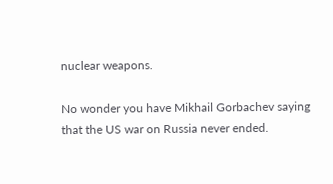nuclear weapons.

No wonder you have Mikhail Gorbachev saying that the US war on Russia never ended.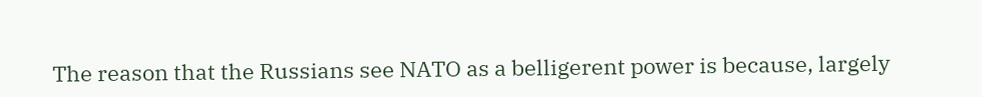The reason that the Russians see NATO as a belligerent power is because, largely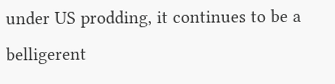under US prodding, it continues to be a belligerent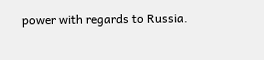power with regards to Russia.